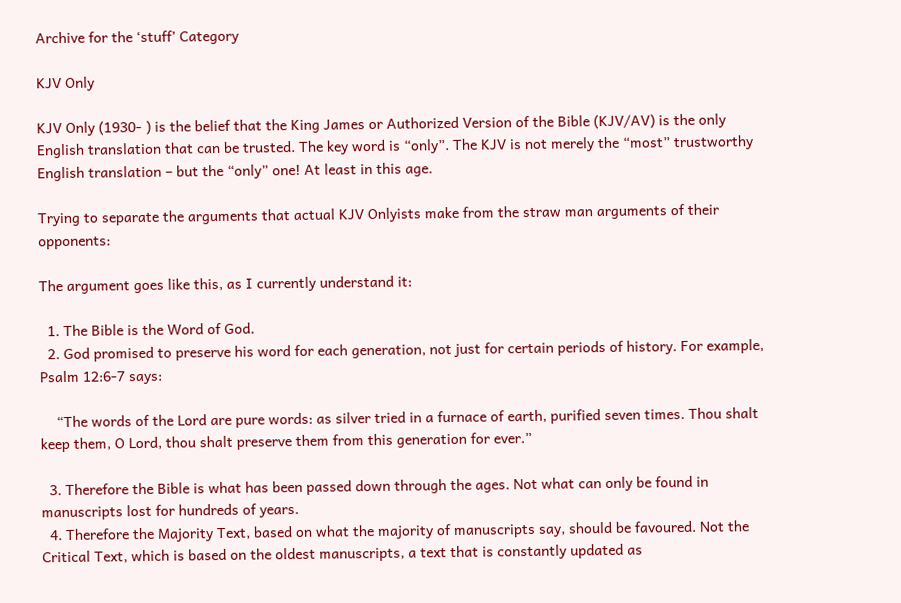Archive for the ‘stuff’ Category

KJV Only

KJV Only (1930- ) is the belief that the King James or Authorized Version of the Bible (KJV/AV) is the only English translation that can be trusted. The key word is “only”. The KJV is not merely the “most” trustworthy English translation – but the “only” one! At least in this age.

Trying to separate the arguments that actual KJV Onlyists make from the straw man arguments of their opponents:

The argument goes like this, as I currently understand it:

  1. The Bible is the Word of God.
  2. God promised to preserve his word for each generation, not just for certain periods of history. For example, Psalm 12:6-7 says:

    “The words of the Lord are pure words: as silver tried in a furnace of earth, purified seven times. Thou shalt keep them, O Lord, thou shalt preserve them from this generation for ever.”

  3. Therefore the Bible is what has been passed down through the ages. Not what can only be found in manuscripts lost for hundreds of years.
  4. Therefore the Majority Text, based on what the majority of manuscripts say, should be favoured. Not the Critical Text, which is based on the oldest manuscripts, a text that is constantly updated as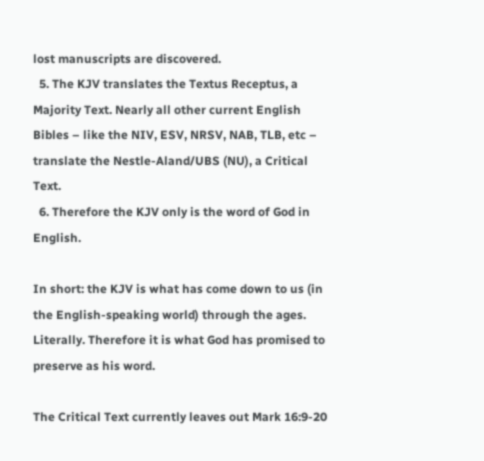lost manuscripts are discovered.
  5. The KJV translates the Textus Receptus, a Majority Text. Nearly all other current English Bibles – like the NIV, ESV, NRSV, NAB, TLB, etc – translate the Nestle-Aland/UBS (NU), a Critical Text.
  6. Therefore the KJV only is the word of God in English.

In short: the KJV is what has come down to us (in the English-speaking world) through the ages. Literally. Therefore it is what God has promised to preserve as his word.

The Critical Text currently leaves out Mark 16:9-20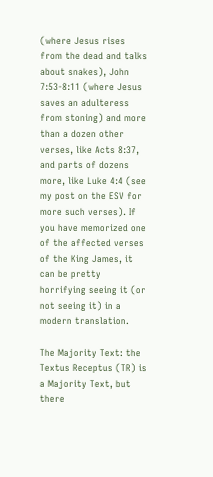(where Jesus rises from the dead and talks about snakes), John 7:53-8:11 (where Jesus saves an adulteress from stoning) and more than a dozen other verses, like Acts 8:37, and parts of dozens more, like Luke 4:4 (see my post on the ESV for more such verses). If you have memorized one of the affected verses of the King James, it can be pretty horrifying seeing it (or not seeing it) in a modern translation.

The Majority Text: the Textus Receptus (TR) is a Majority Text, but there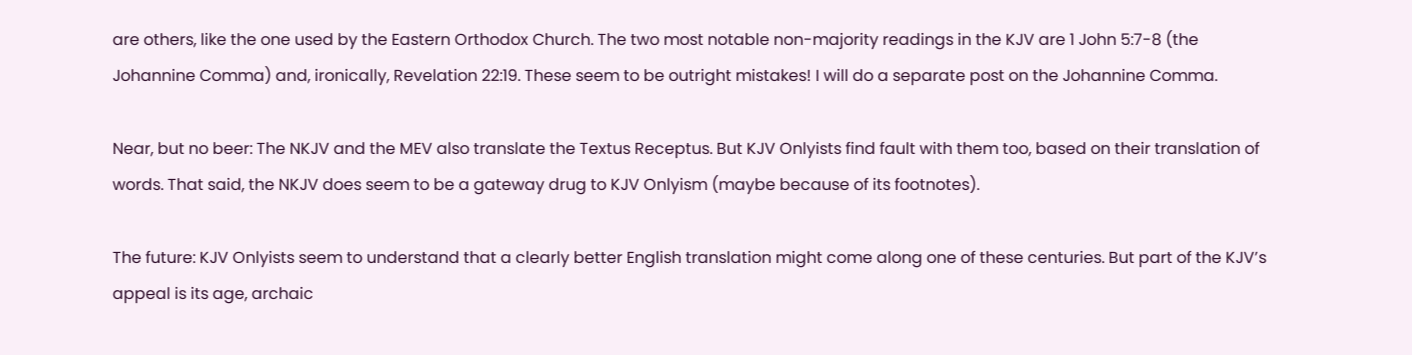are others, like the one used by the Eastern Orthodox Church. The two most notable non-majority readings in the KJV are 1 John 5:7-8 (the Johannine Comma) and, ironically, Revelation 22:19. These seem to be outright mistakes! I will do a separate post on the Johannine Comma.

Near, but no beer: The NKJV and the MEV also translate the Textus Receptus. But KJV Onlyists find fault with them too, based on their translation of words. That said, the NKJV does seem to be a gateway drug to KJV Onlyism (maybe because of its footnotes).

The future: KJV Onlyists seem to understand that a clearly better English translation might come along one of these centuries. But part of the KJV’s appeal is its age, archaic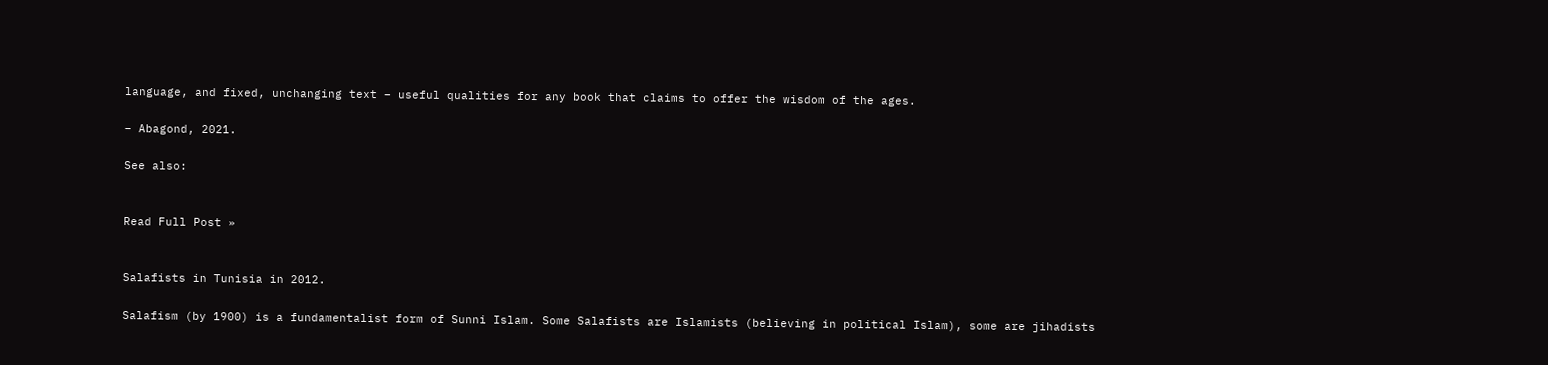language, and fixed, unchanging text – useful qualities for any book that claims to offer the wisdom of the ages.

– Abagond, 2021.

See also:


Read Full Post »


Salafists in Tunisia in 2012.

Salafism (by 1900) is a fundamentalist form of Sunni Islam. Some Salafists are Islamists (believing in political Islam), some are jihadists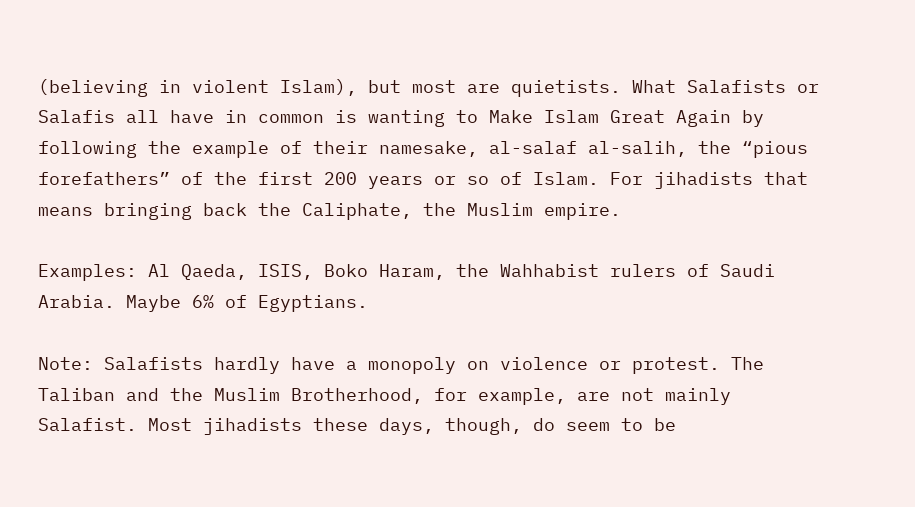(believing in violent Islam), but most are quietists. What Salafists or Salafis all have in common is wanting to Make Islam Great Again by following the example of their namesake, al-salaf al-salih, the “pious forefathers” of the first 200 years or so of Islam. For jihadists that means bringing back the Caliphate, the Muslim empire.

Examples: Al Qaeda, ISIS, Boko Haram, the Wahhabist rulers of Saudi Arabia. Maybe 6% of Egyptians.

Note: Salafists hardly have a monopoly on violence or protest. The Taliban and the Muslim Brotherhood, for example, are not mainly Salafist. Most jihadists these days, though, do seem to be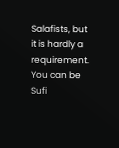Salafists, but it is hardly a requirement. You can be Sufi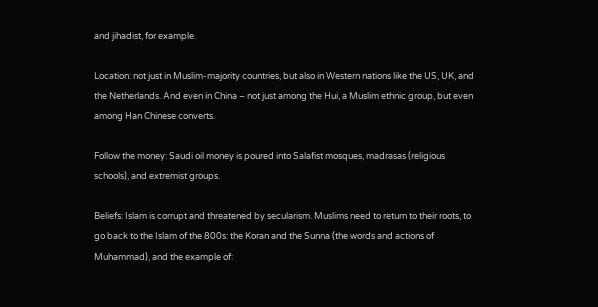and jihadist, for example.

Location: not just in Muslim-majority countries, but also in Western nations like the US, UK, and the Netherlands. And even in China – not just among the Hui, a Muslim ethnic group, but even among Han Chinese converts.

Follow the money: Saudi oil money is poured into Salafist mosques, madrasas (religious schools), and extremist groups.

Beliefs: Islam is corrupt and threatened by secularism. Muslims need to return to their roots, to go back to the Islam of the 800s: the Koran and the Sunna (the words and actions of Muhammad), and the example of: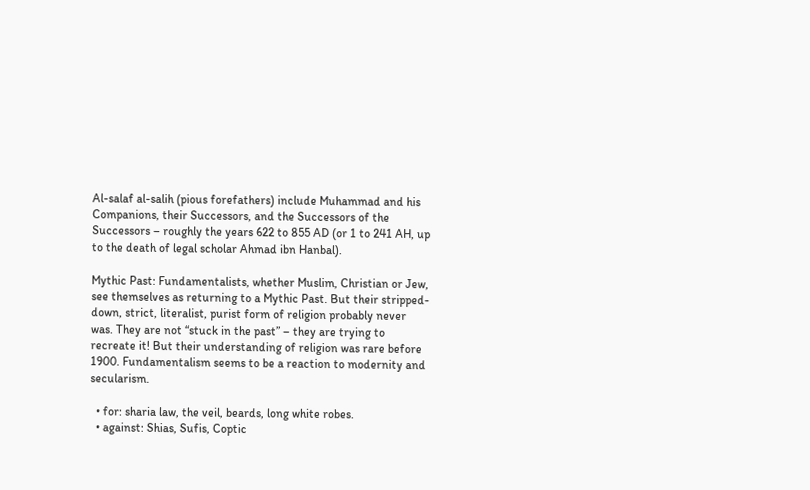Al-salaf al-salih (pious forefathers) include Muhammad and his Companions, their Successors, and the Successors of the Successors – roughly the years 622 to 855 AD (or 1 to 241 AH, up to the death of legal scholar Ahmad ibn Hanbal).

Mythic Past: Fundamentalists, whether Muslim, Christian or Jew, see themselves as returning to a Mythic Past. But their stripped-down, strict, literalist, purist form of religion probably never was. They are not “stuck in the past” – they are trying to recreate it! But their understanding of religion was rare before 1900. Fundamentalism seems to be a reaction to modernity and secularism.

  • for: sharia law, the veil, beards, long white robes.
  • against: Shias, Sufis, Coptic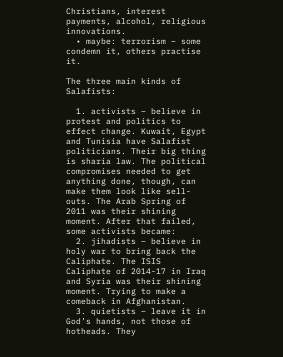Christians, interest payments, alcohol, religious innovations.
  • maybe: terrorism – some condemn it, others practise it.

The three main kinds of Salafists:

  1. activists – believe in protest and politics to effect change. Kuwait, Egypt and Tunisia have Salafist politicians. Their big thing is sharia law. The political compromises needed to get anything done, though, can make them look like sell-outs. The Arab Spring of 2011 was their shining moment. After that failed, some activists became:
  2. jihadists – believe in holy war to bring back the Caliphate. The ISIS Caliphate of 2014-17 in Iraq and Syria was their shining moment. Trying to make a comeback in Afghanistan.
  3. quietists – leave it in God’s hands, not those of hotheads. They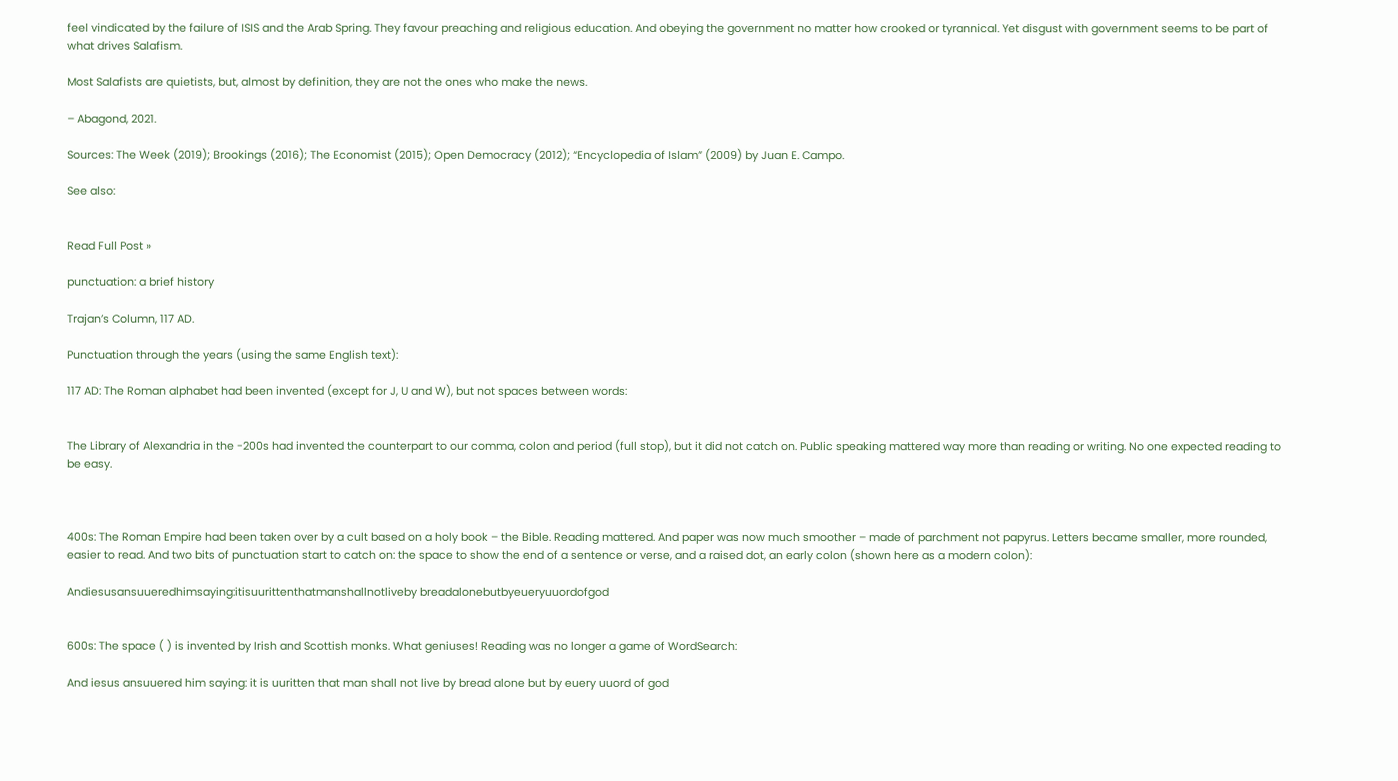feel vindicated by the failure of ISIS and the Arab Spring. They favour preaching and religious education. And obeying the government no matter how crooked or tyrannical. Yet disgust with government seems to be part of what drives Salafism.

Most Salafists are quietists, but, almost by definition, they are not the ones who make the news.

– Abagond, 2021.

Sources: The Week (2019); Brookings (2016); The Economist (2015); Open Democracy (2012); “Encyclopedia of Islam” (2009) by Juan E. Campo.

See also:


Read Full Post »

punctuation: a brief history

Trajan’s Column, 117 AD.

Punctuation through the years (using the same English text):

117 AD: The Roman alphabet had been invented (except for J, U and W), but not spaces between words:


The Library of Alexandria in the -200s had invented the counterpart to our comma, colon and period (full stop), but it did not catch on. Public speaking mattered way more than reading or writing. No one expected reading to be easy.



400s: The Roman Empire had been taken over by a cult based on a holy book – the Bible. Reading mattered. And paper was now much smoother – made of parchment not papyrus. Letters became smaller, more rounded, easier to read. And two bits of punctuation start to catch on: the space to show the end of a sentence or verse, and a raised dot, an early colon (shown here as a modern colon):

Andiesusansuueredhimsaying:itisuurittenthatmanshallnotliveby breadalonebutbyeueryuuordofgod


600s: The space ( ) is invented by Irish and Scottish monks. What geniuses! Reading was no longer a game of WordSearch:

And iesus ansuuered him saying: it is uuritten that man shall not live by bread alone but by euery uuord of god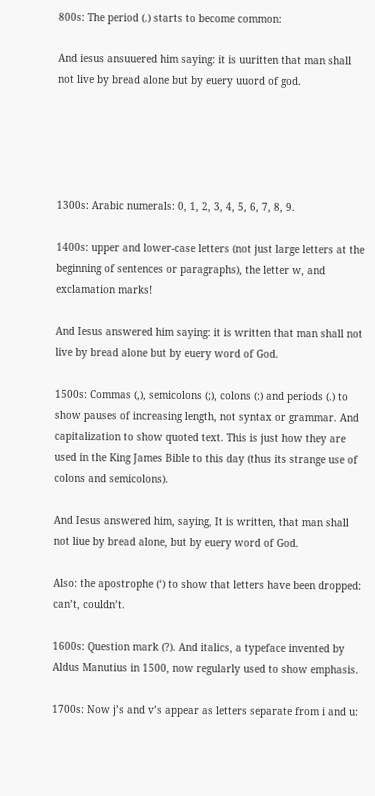800s: The period (.) starts to become common:

And iesus ansuuered him saying: it is uuritten that man shall not live by bread alone but by euery uuord of god.





1300s: Arabic numerals: 0, 1, 2, 3, 4, 5, 6, 7, 8, 9.

1400s: upper and lower-case letters (not just large letters at the beginning of sentences or paragraphs), the letter w, and exclamation marks!

And Iesus answered him saying: it is written that man shall not live by bread alone but by euery word of God.

1500s: Commas (,), semicolons (;), colons (:) and periods (.) to show pauses of increasing length, not syntax or grammar. And capitalization to show quoted text. This is just how they are used in the King James Bible to this day (thus its strange use of colons and semicolons).

And Iesus answered him, saying, It is written, that man shall not liue by bread alone, but by euery word of God.

Also: the apostrophe (‘) to show that letters have been dropped: can’t, couldn’t.

1600s: Question mark (?). And italics, a typeface invented by Aldus Manutius in 1500, now regularly used to show emphasis.

1700s: Now j’s and v’s appear as letters separate from i and u: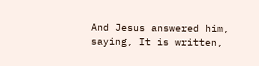And Jesus answered him, saying, It is written,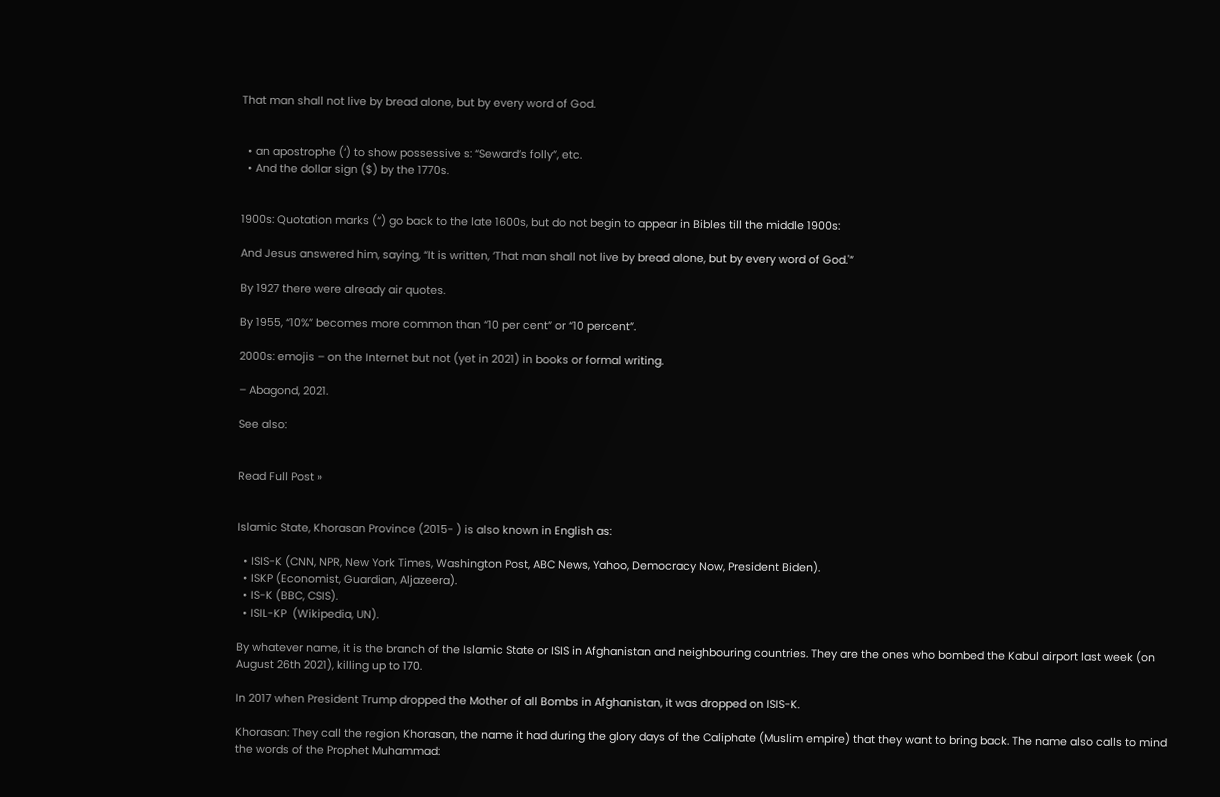That man shall not live by bread alone, but by every word of God.


  • an apostrophe (‘) to show possessive s: “Seward’s folly”, etc.
  • And the dollar sign ($) by the 1770s.


1900s: Quotation marks (“) go back to the late 1600s, but do not begin to appear in Bibles till the middle 1900s:

And Jesus answered him, saying, “It is written, ‘That man shall not live by bread alone, but by every word of God.'”

By 1927 there were already air quotes.

By 1955, “10%” becomes more common than “10 per cent” or “10 percent”.

2000s: emojis – on the Internet but not (yet in 2021) in books or formal writing.

– Abagond, 2021.

See also:


Read Full Post »


Islamic State, Khorasan Province (2015- ) is also known in English as:

  • ISIS-K (CNN, NPR, New York Times, Washington Post, ABC News, Yahoo, Democracy Now, President Biden).
  • ISKP (Economist, Guardian, Aljazeera).
  • IS-K (BBC, CSIS).
  • ISIL-KP  (Wikipedia, UN).

By whatever name, it is the branch of the Islamic State or ISIS in Afghanistan and neighbouring countries. They are the ones who bombed the Kabul airport last week (on August 26th 2021), killing up to 170.

In 2017 when President Trump dropped the Mother of all Bombs in Afghanistan, it was dropped on ISIS-K.

Khorasan: They call the region Khorasan, the name it had during the glory days of the Caliphate (Muslim empire) that they want to bring back. The name also calls to mind the words of the Prophet Muhammad: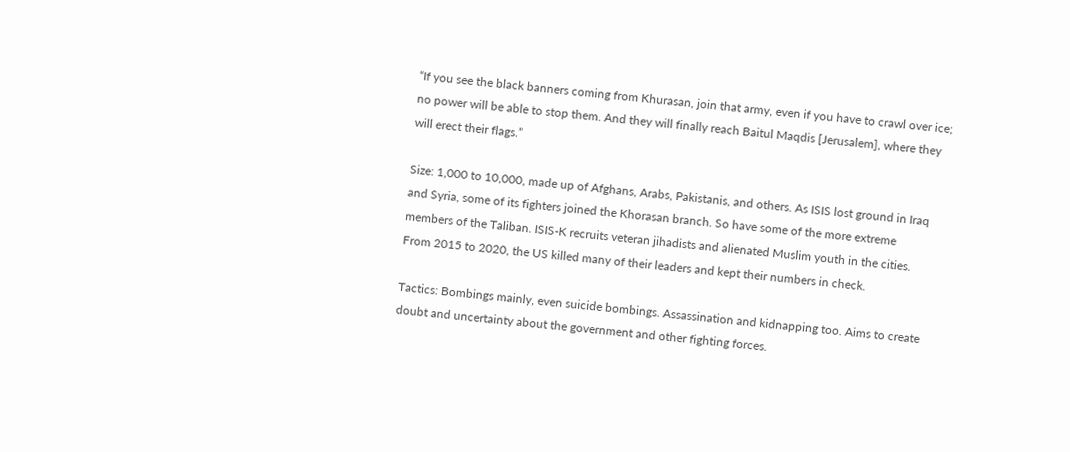“If you see the black banners coming from Khurasan, join that army, even if you have to crawl over ice; no power will be able to stop them. And they will finally reach Baitul Maqdis [Jerusalem], where they will erect their flags.”

Size: 1,000 to 10,000, made up of Afghans, Arabs, Pakistanis, and others. As ISIS lost ground in Iraq and Syria, some of its fighters joined the Khorasan branch. So have some of the more extreme members of the Taliban. ISIS-K recruits veteran jihadists and alienated Muslim youth in the cities. From 2015 to 2020, the US killed many of their leaders and kept their numbers in check.

Tactics: Bombings mainly, even suicide bombings. Assassination and kidnapping too. Aims to create doubt and uncertainty about the government and other fighting forces.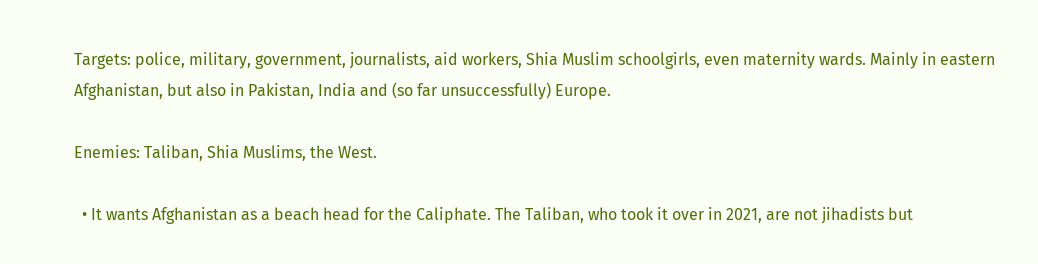Targets: police, military, government, journalists, aid workers, Shia Muslim schoolgirls, even maternity wards. Mainly in eastern Afghanistan, but also in Pakistan, India and (so far unsuccessfully) Europe.

Enemies: Taliban, Shia Muslims, the West.

  • It wants Afghanistan as a beach head for the Caliphate. The Taliban, who took it over in 2021, are not jihadists but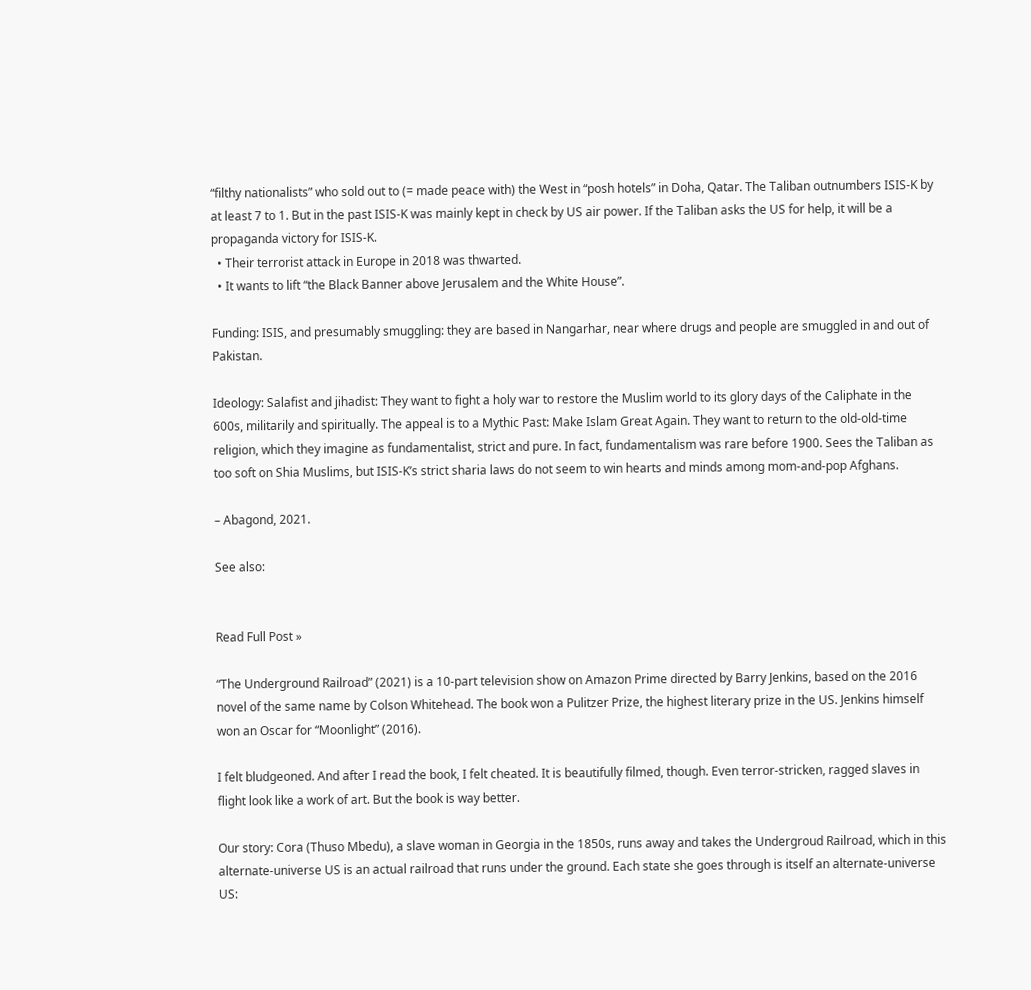“filthy nationalists” who sold out to (= made peace with) the West in “posh hotels” in Doha, Qatar. The Taliban outnumbers ISIS-K by at least 7 to 1. But in the past ISIS-K was mainly kept in check by US air power. If the Taliban asks the US for help, it will be a propaganda victory for ISIS-K.
  • Their terrorist attack in Europe in 2018 was thwarted.
  • It wants to lift “the Black Banner above Jerusalem and the White House”.

Funding: ISIS, and presumably smuggling: they are based in Nangarhar, near where drugs and people are smuggled in and out of Pakistan.

Ideology: Salafist and jihadist: They want to fight a holy war to restore the Muslim world to its glory days of the Caliphate in the 600s, militarily and spiritually. The appeal is to a Mythic Past: Make Islam Great Again. They want to return to the old-old-time religion, which they imagine as fundamentalist, strict and pure. In fact, fundamentalism was rare before 1900. Sees the Taliban as too soft on Shia Muslims, but ISIS-K’s strict sharia laws do not seem to win hearts and minds among mom-and-pop Afghans.

– Abagond, 2021.

See also:


Read Full Post »

“The Underground Railroad” (2021) is a 10-part television show on Amazon Prime directed by Barry Jenkins, based on the 2016 novel of the same name by Colson Whitehead. The book won a Pulitzer Prize, the highest literary prize in the US. Jenkins himself won an Oscar for “Moonlight” (2016).

I felt bludgeoned. And after I read the book, I felt cheated. It is beautifully filmed, though. Even terror-stricken, ragged slaves in flight look like a work of art. But the book is way better.

Our story: Cora (Thuso Mbedu), a slave woman in Georgia in the 1850s, runs away and takes the Undergroud Railroad, which in this alternate-universe US is an actual railroad that runs under the ground. Each state she goes through is itself an alternate-universe US: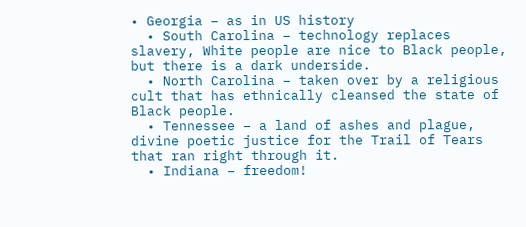• Georgia – as in US history
  • South Carolina – technology replaces slavery, White people are nice to Black people, but there is a dark underside.
  • North Carolina – taken over by a religious cult that has ethnically cleansed the state of Black people.
  • Tennessee – a land of ashes and plague, divine poetic justice for the Trail of Tears that ran right through it.
  • Indiana – freedom!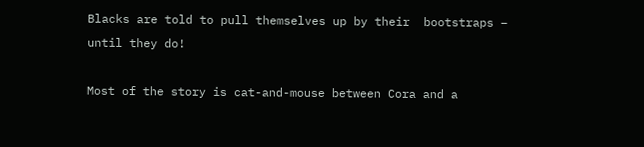Blacks are told to pull themselves up by their  bootstraps – until they do!

Most of the story is cat-and-mouse between Cora and a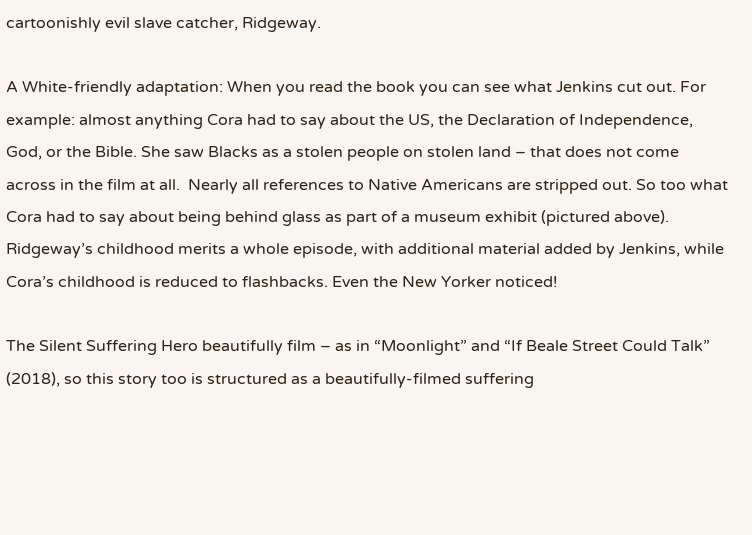cartoonishly evil slave catcher, Ridgeway.

A White-friendly adaptation: When you read the book you can see what Jenkins cut out. For example: almost anything Cora had to say about the US, the Declaration of Independence, God, or the Bible. She saw Blacks as a stolen people on stolen land – that does not come across in the film at all.  Nearly all references to Native Americans are stripped out. So too what Cora had to say about being behind glass as part of a museum exhibit (pictured above). Ridgeway’s childhood merits a whole episode, with additional material added by Jenkins, while Cora’s childhood is reduced to flashbacks. Even the New Yorker noticed!

The Silent Suffering Hero beautifully film – as in “Moonlight” and “If Beale Street Could Talk” (2018), so this story too is structured as a beautifully-filmed suffering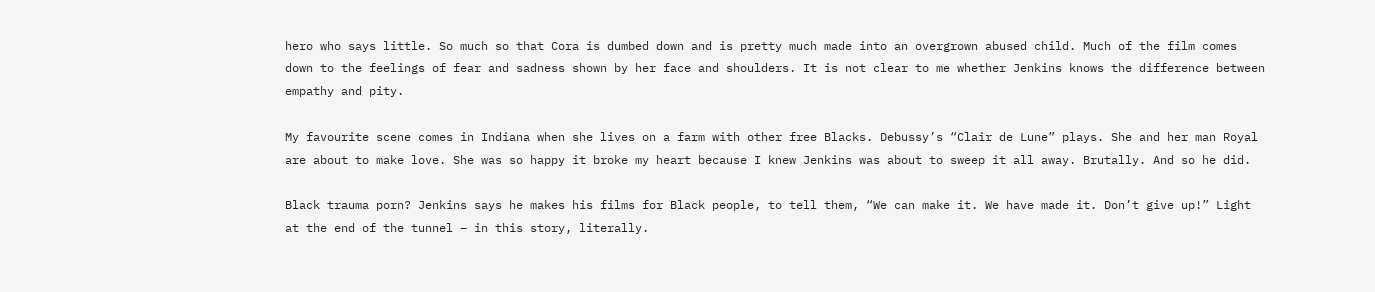hero who says little. So much so that Cora is dumbed down and is pretty much made into an overgrown abused child. Much of the film comes down to the feelings of fear and sadness shown by her face and shoulders. It is not clear to me whether Jenkins knows the difference between empathy and pity.

My favourite scene comes in Indiana when she lives on a farm with other free Blacks. Debussy’s “Clair de Lune” plays. She and her man Royal are about to make love. She was so happy it broke my heart because I knew Jenkins was about to sweep it all away. Brutally. And so he did.

Black trauma porn? Jenkins says he makes his films for Black people, to tell them, “We can make it. We have made it. Don’t give up!” Light at the end of the tunnel – in this story, literally.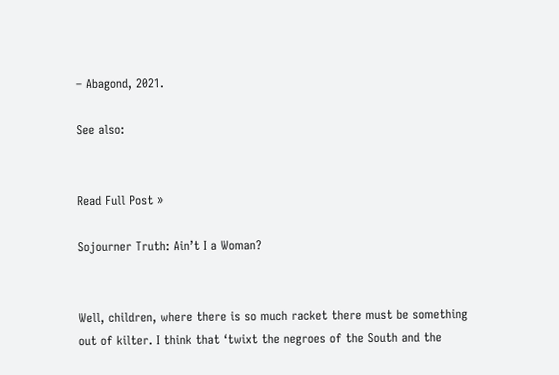– Abagond, 2021.

See also:


Read Full Post »

Sojourner Truth: Ain’t I a Woman?


Well, children, where there is so much racket there must be something out of kilter. I think that ‘twixt the negroes of the South and the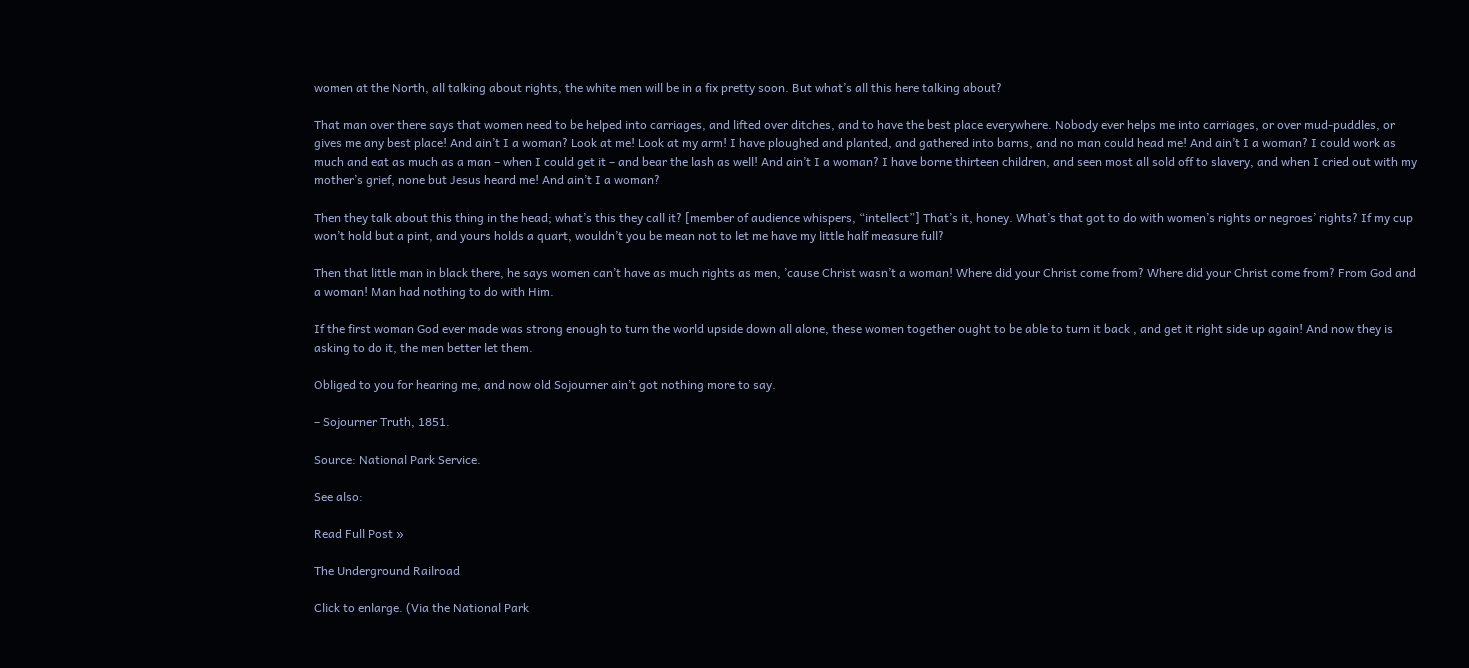women at the North, all talking about rights, the white men will be in a fix pretty soon. But what’s all this here talking about?

That man over there says that women need to be helped into carriages, and lifted over ditches, and to have the best place everywhere. Nobody ever helps me into carriages, or over mud-puddles, or gives me any best place! And ain’t I a woman? Look at me! Look at my arm! I have ploughed and planted, and gathered into barns, and no man could head me! And ain’t I a woman? I could work as much and eat as much as a man – when I could get it – and bear the lash as well! And ain’t I a woman? I have borne thirteen children, and seen most all sold off to slavery, and when I cried out with my mother’s grief, none but Jesus heard me! And ain’t I a woman?

Then they talk about this thing in the head; what’s this they call it? [member of audience whispers, “intellect”] That’s it, honey. What’s that got to do with women’s rights or negroes’ rights? If my cup won’t hold but a pint, and yours holds a quart, wouldn’t you be mean not to let me have my little half measure full?

Then that little man in black there, he says women can’t have as much rights as men, ’cause Christ wasn’t a woman! Where did your Christ come from? Where did your Christ come from? From God and a woman! Man had nothing to do with Him.

If the first woman God ever made was strong enough to turn the world upside down all alone, these women together ought to be able to turn it back , and get it right side up again! And now they is asking to do it, the men better let them.

Obliged to you for hearing me, and now old Sojourner ain’t got nothing more to say.

– Sojourner Truth, 1851.

Source: National Park Service.

See also:

Read Full Post »

The Underground Railroad

Click to enlarge. (Via the National Park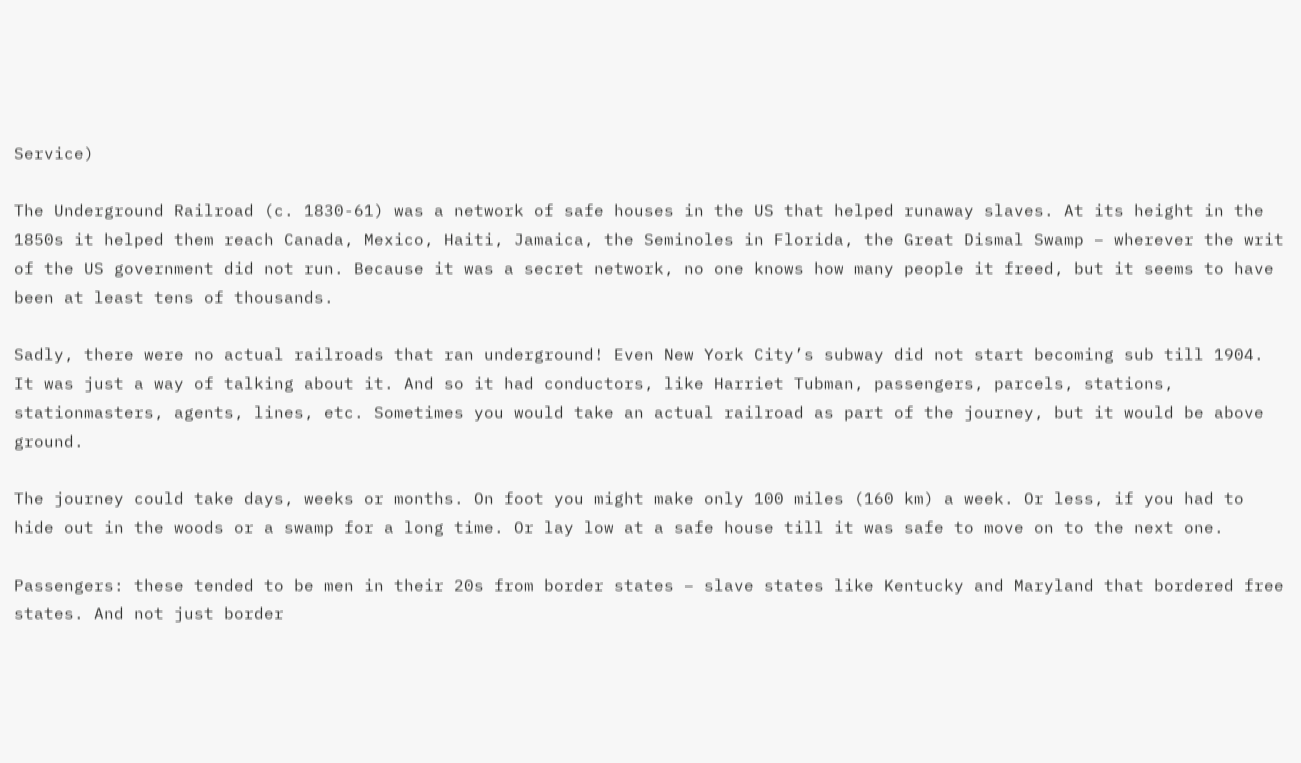Service)

The Underground Railroad (c. 1830-61) was a network of safe houses in the US that helped runaway slaves. At its height in the 1850s it helped them reach Canada, Mexico, Haiti, Jamaica, the Seminoles in Florida, the Great Dismal Swamp – wherever the writ of the US government did not run. Because it was a secret network, no one knows how many people it freed, but it seems to have been at least tens of thousands.

Sadly, there were no actual railroads that ran underground! Even New York City’s subway did not start becoming sub till 1904. It was just a way of talking about it. And so it had conductors, like Harriet Tubman, passengers, parcels, stations, stationmasters, agents, lines, etc. Sometimes you would take an actual railroad as part of the journey, but it would be above ground.

The journey could take days, weeks or months. On foot you might make only 100 miles (160 km) a week. Or less, if you had to hide out in the woods or a swamp for a long time. Or lay low at a safe house till it was safe to move on to the next one.

Passengers: these tended to be men in their 20s from border states – slave states like Kentucky and Maryland that bordered free states. And not just border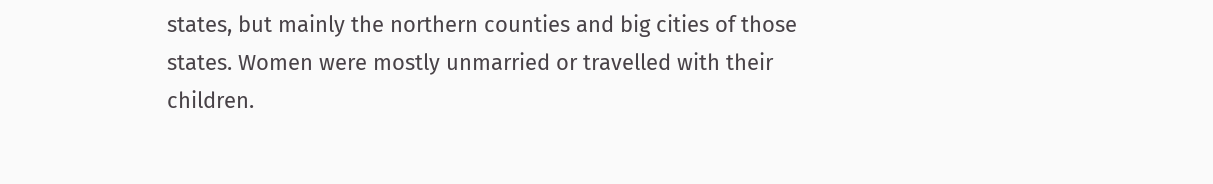states, but mainly the northern counties and big cities of those states. Women were mostly unmarried or travelled with their children.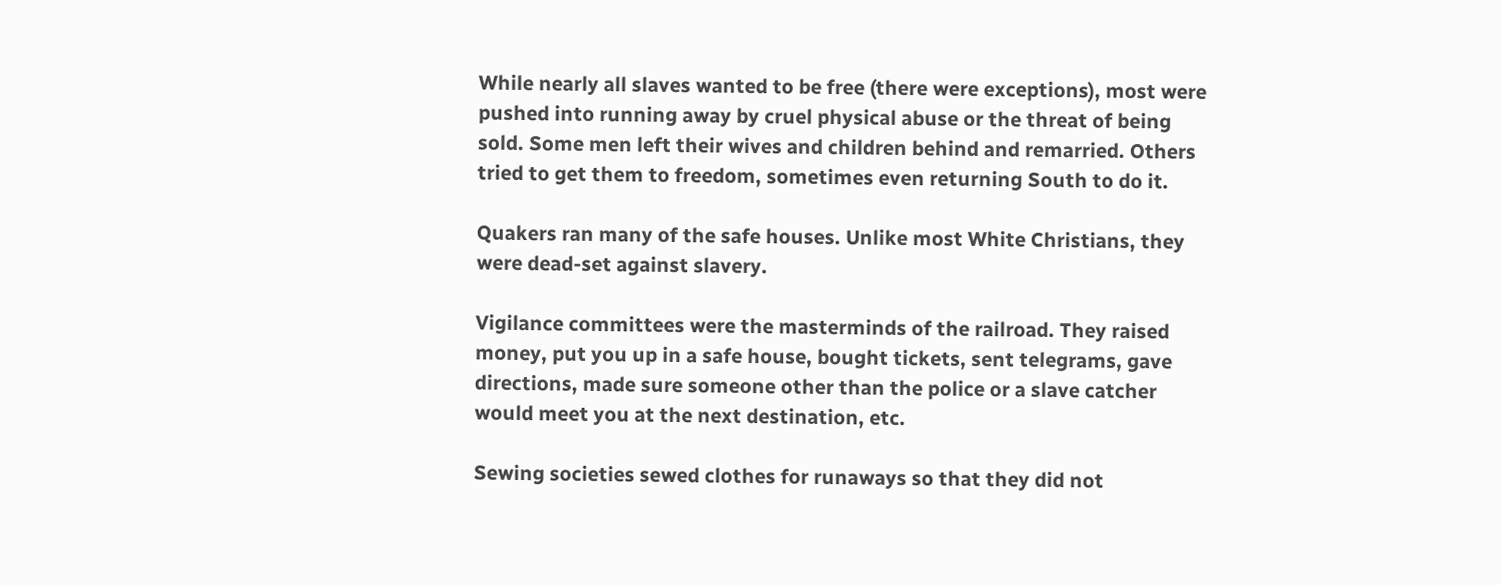While nearly all slaves wanted to be free (there were exceptions), most were pushed into running away by cruel physical abuse or the threat of being sold. Some men left their wives and children behind and remarried. Others tried to get them to freedom, sometimes even returning South to do it.

Quakers ran many of the safe houses. Unlike most White Christians, they were dead-set against slavery.

Vigilance committees were the masterminds of the railroad. They raised money, put you up in a safe house, bought tickets, sent telegrams, gave directions, made sure someone other than the police or a slave catcher would meet you at the next destination, etc.

Sewing societies sewed clothes for runaways so that they did not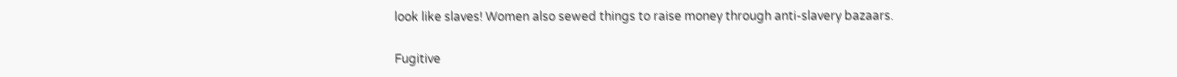look like slaves! Women also sewed things to raise money through anti-slavery bazaars.

Fugitive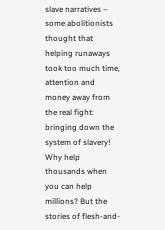slave narratives – some abolitionists thought that helping runaways took too much time, attention and money away from the real fight: bringing down the system of slavery! Why help thousands when you can help millions? But the stories of flesh-and-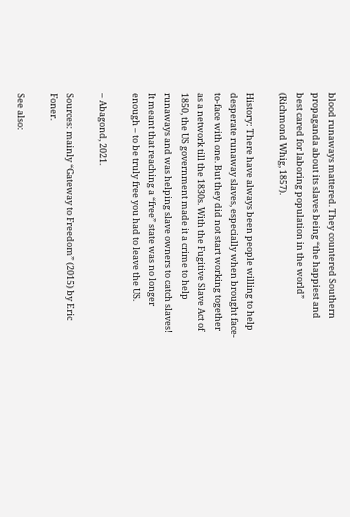blood runaways mattered. They countered Southern propaganda about its slaves being “the happiest and best cared for laboring population in the world” (Richmond Whig, 1857).

History: There have always been people willing to help desperate runaway slaves, especially when brought face-to-face with one. But they did not start working together as a network till the 1830s. With the Fugitive Slave Act of 1850, the US government made it a crime to help runaways and was helping slave owners to catch slaves! It meant that reaching a “free” state was no longer enough – to be truly free you had to leave the US.

– Abagond, 2021.

Sources: mainly “Gateway to Freedom” (2015) by Eric Foner.

See also: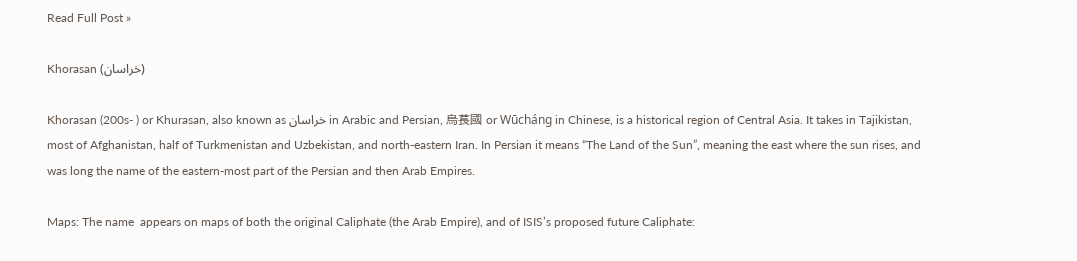Read Full Post »

Khorasan (خراسان)

Khorasan (200s- ) or Khurasan, also known as خراسان in Arabic and Persian, 烏萇國 or Wūcháng in Chinese, is a historical region of Central Asia. It takes in Tajikistan, most of Afghanistan, half of Turkmenistan and Uzbekistan, and north-eastern Iran. In Persian it means “The Land of the Sun”, meaning the east where the sun rises, and was long the name of the eastern-most part of the Persian and then Arab Empires.

Maps: The name  appears on maps of both the original Caliphate (the Arab Empire), and of ISIS’s proposed future Caliphate: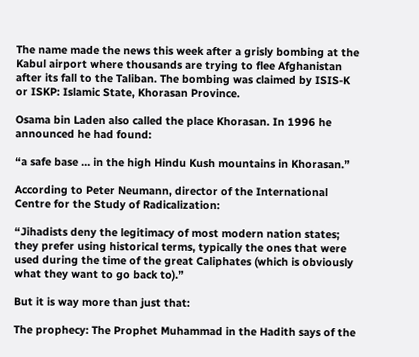The name made the news this week after a grisly bombing at the Kabul airport where thousands are trying to flee Afghanistan after its fall to the Taliban. The bombing was claimed by ISIS-K or ISKP: Islamic State, Khorasan Province.

Osama bin Laden also called the place Khorasan. In 1996 he announced he had found:

“a safe base … in the high Hindu Kush mountains in Khorasan.”

According to Peter Neumann, director of the International Centre for the Study of Radicalization:

“Jihadists deny the legitimacy of most modern nation states; they prefer using historical terms, typically the ones that were used during the time of the great Caliphates (which is obviously what they want to go back to).”

But it is way more than just that:

The prophecy: The Prophet Muhammad in the Hadith says of the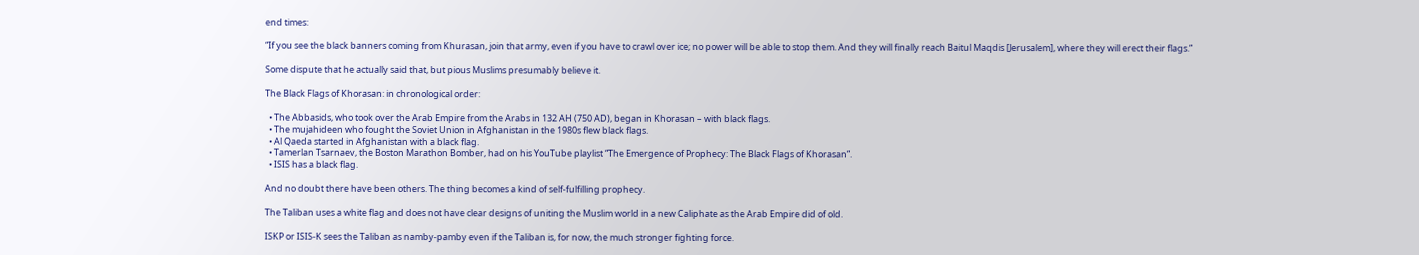end times:

“If you see the black banners coming from Khurasan, join that army, even if you have to crawl over ice; no power will be able to stop them. And they will finally reach Baitul Maqdis [Jerusalem], where they will erect their flags.”

Some dispute that he actually said that, but pious Muslims presumably believe it.

The Black Flags of Khorasan: in chronological order:

  • The Abbasids, who took over the Arab Empire from the Arabs in 132 AH (750 AD), began in Khorasan – with black flags.
  • The mujahideen who fought the Soviet Union in Afghanistan in the 1980s flew black flags.
  • Al Qaeda started in Afghanistan with a black flag.
  • Tamerlan Tsarnaev, the Boston Marathon Bomber, had on his YouTube playlist “The Emergence of Prophecy: The Black Flags of Khorasan”.
  • ISIS has a black flag.

And no doubt there have been others. The thing becomes a kind of self-fulfilling prophecy.

The Taliban uses a white flag and does not have clear designs of uniting the Muslim world in a new Caliphate as the Arab Empire did of old.

ISKP or ISIS-K sees the Taliban as namby-pamby even if the Taliban is, for now, the much stronger fighting force.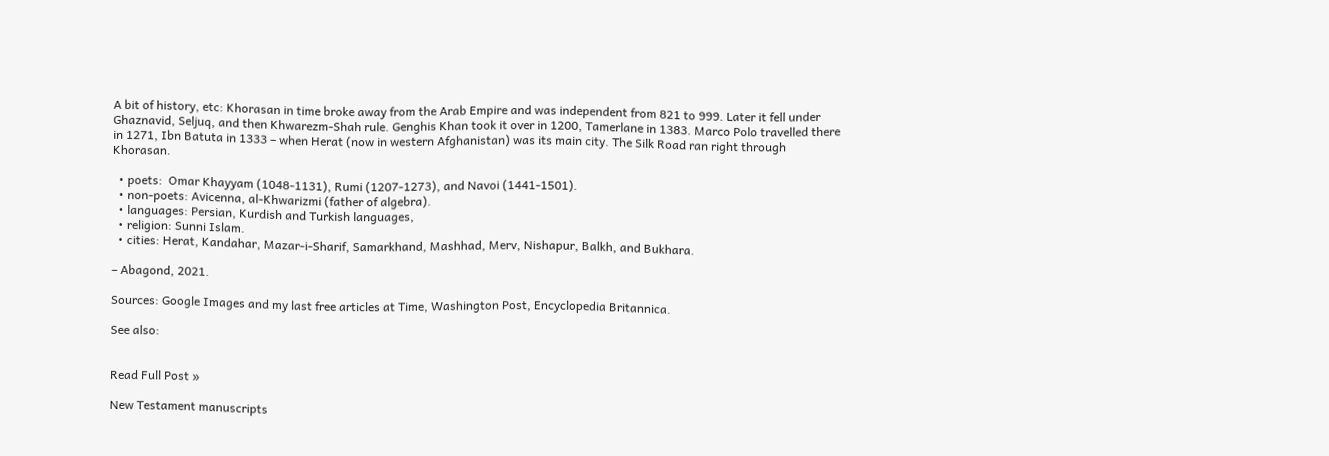A bit of history, etc: Khorasan in time broke away from the Arab Empire and was independent from 821 to 999. Later it fell under Ghaznavid, Seljuq, and then Khwarezm-Shah rule. Genghis Khan took it over in 1200, Tamerlane in 1383. Marco Polo travelled there in 1271, Ibn Batuta in 1333 – when Herat (now in western Afghanistan) was its main city. The Silk Road ran right through Khorasan.

  • poets:  Omar Khayyam (1048-1131), Rumi (1207-1273), and Navoi (1441-1501).
  • non-poets: Avicenna, al-Khwarizmi (father of algebra).
  • languages: Persian, Kurdish and Turkish languages,
  • religion: Sunni Islam.
  • cities: Herat, Kandahar, Mazar-i-Sharif, Samarkhand, Mashhad, Merv, Nishapur, Balkh, and Bukhara.

– Abagond, 2021.

Sources: Google Images and my last free articles at Time, Washington Post, Encyclopedia Britannica.

See also:


Read Full Post »

New Testament manuscripts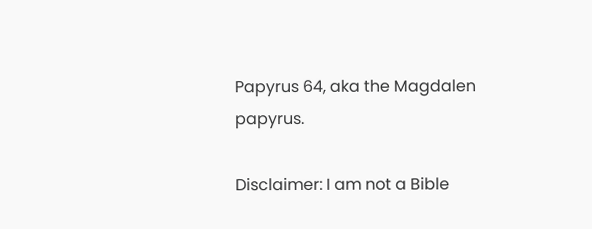Papyrus 64, aka the Magdalen papyrus.

Disclaimer: I am not a Bible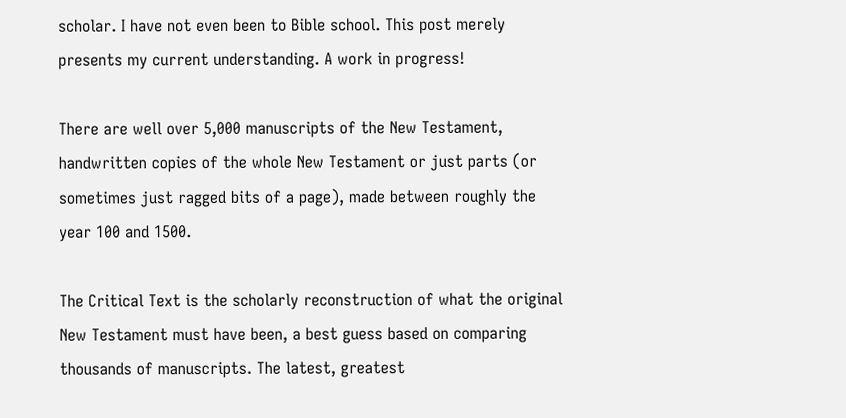scholar. I have not even been to Bible school. This post merely presents my current understanding. A work in progress!

There are well over 5,000 manuscripts of the New Testament, handwritten copies of the whole New Testament or just parts (or sometimes just ragged bits of a page), made between roughly the year 100 and 1500.

The Critical Text is the scholarly reconstruction of what the original New Testament must have been, a best guess based on comparing thousands of manuscripts. The latest, greatest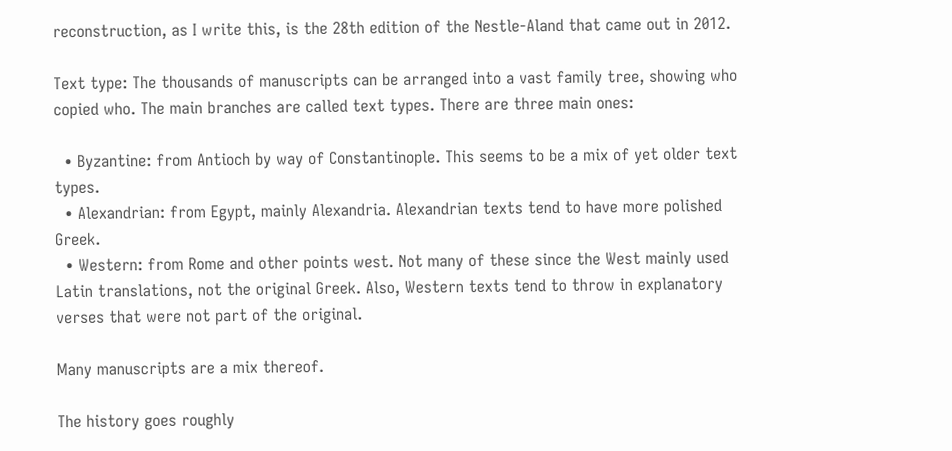reconstruction, as I write this, is the 28th edition of the Nestle-Aland that came out in 2012.

Text type: The thousands of manuscripts can be arranged into a vast family tree, showing who copied who. The main branches are called text types. There are three main ones:

  • Byzantine: from Antioch by way of Constantinople. This seems to be a mix of yet older text types.
  • Alexandrian: from Egypt, mainly Alexandria. Alexandrian texts tend to have more polished Greek.
  • Western: from Rome and other points west. Not many of these since the West mainly used Latin translations, not the original Greek. Also, Western texts tend to throw in explanatory verses that were not part of the original.

Many manuscripts are a mix thereof.

The history goes roughly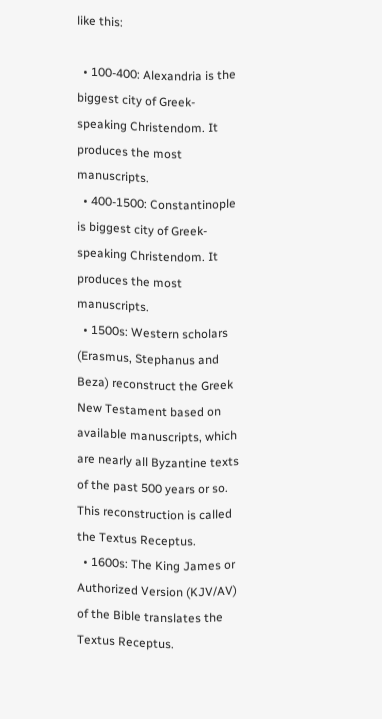like this:

  • 100-400: Alexandria is the biggest city of Greek-speaking Christendom. It produces the most manuscripts.
  • 400-1500: Constantinople is biggest city of Greek-speaking Christendom. It produces the most manuscripts.
  • 1500s: Western scholars (Erasmus, Stephanus and Beza) reconstruct the Greek New Testament based on available manuscripts, which are nearly all Byzantine texts of the past 500 years or so. This reconstruction is called the Textus Receptus.
  • 1600s: The King James or Authorized Version (KJV/AV) of the Bible translates the Textus Receptus.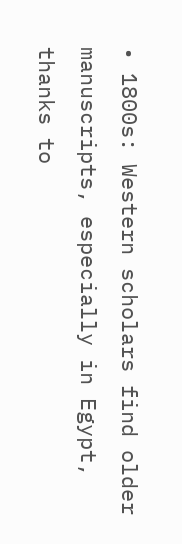• 1800s: Western scholars find older manuscripts, especially in Egypt, thanks to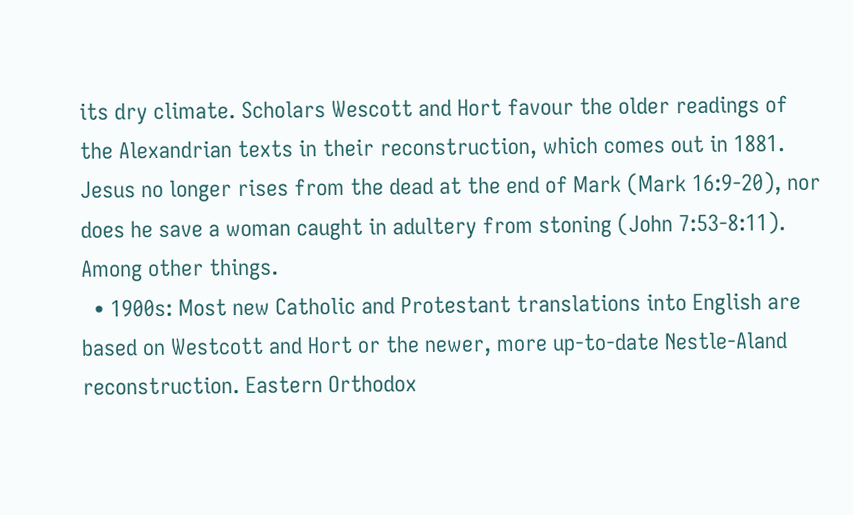its dry climate. Scholars Wescott and Hort favour the older readings of the Alexandrian texts in their reconstruction, which comes out in 1881. Jesus no longer rises from the dead at the end of Mark (Mark 16:9-20), nor does he save a woman caught in adultery from stoning (John 7:53-8:11). Among other things.
  • 1900s: Most new Catholic and Protestant translations into English are based on Westcott and Hort or the newer, more up-to-date Nestle-Aland reconstruction. Eastern Orthodox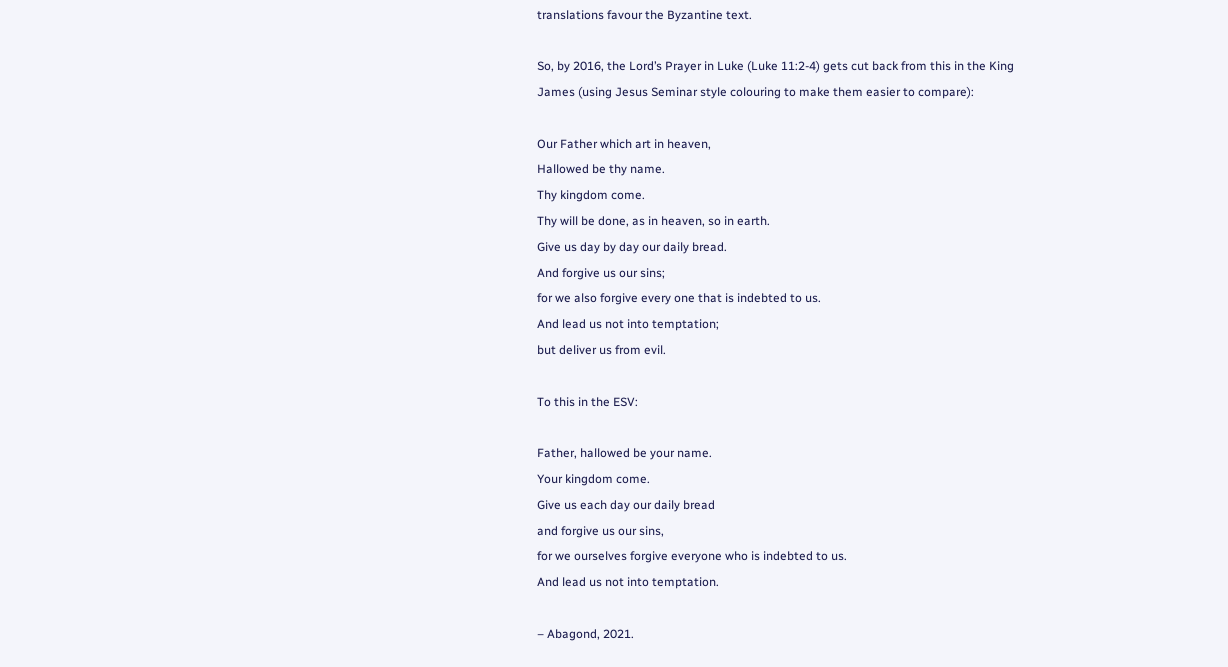translations favour the Byzantine text.

So, by 2016, the Lord’s Prayer in Luke (Luke 11:2-4) gets cut back from this in the King James (using Jesus Seminar style colouring to make them easier to compare):

Our Father which art in heaven,
Hallowed be thy name.
Thy kingdom come.
Thy will be done, as in heaven, so in earth.
Give us day by day our daily bread.
And forgive us our sins;
for we also forgive every one that is indebted to us.
And lead us not into temptation;
but deliver us from evil.

To this in the ESV:

Father, hallowed be your name.
Your kingdom come.
Give us each day our daily bread
and forgive us our sins,
for we ourselves forgive everyone who is indebted to us.
And lead us not into temptation.

– Abagond, 2021.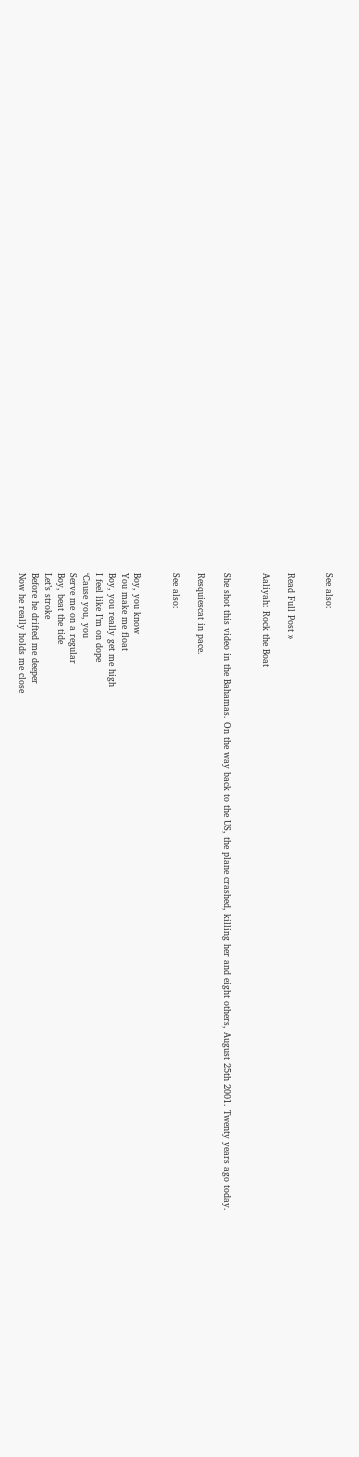See also:


Read Full Post »

Aaliyah: Rock the Boat


She shot this video in the Bahamas. On the way back to the US, the plane crashed, killing her and eight others, August 25th 2001. Twenty years ago today.

Resquiescat in pace.

See also:


Boy, you know
You make me float
Boy, you really get me high
I feel like I’m on dope
‘Cause you, you
Serve me on a regular
Boy, beat the tide
Let’s stroke
Before he drifted me deeper
Now he really holds me close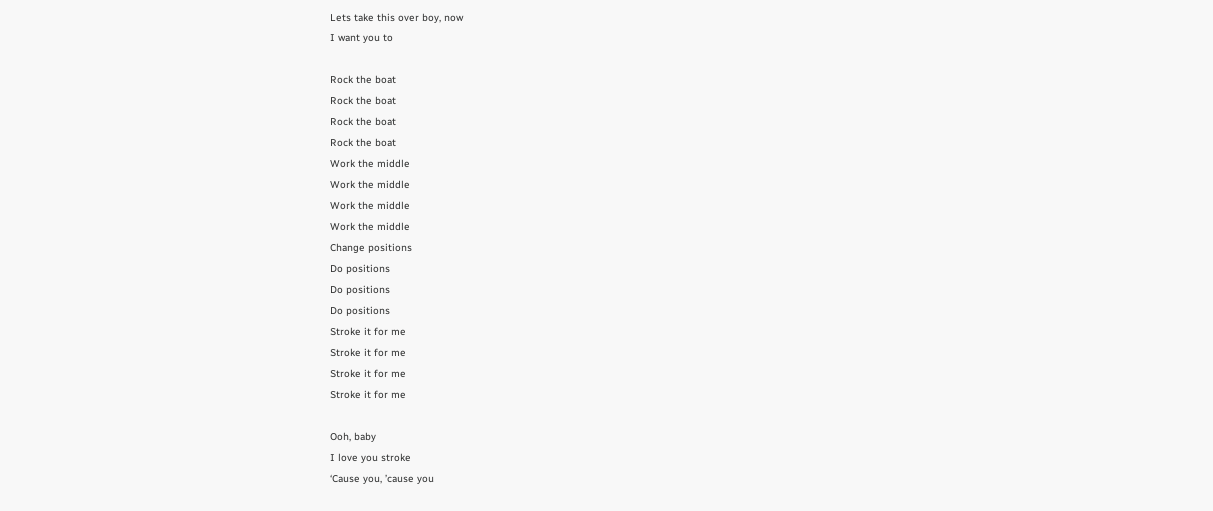Lets take this over boy, now
I want you to

Rock the boat
Rock the boat
Rock the boat
Rock the boat
Work the middle
Work the middle
Work the middle
Work the middle
Change positions
Do positions
Do positions
Do positions
Stroke it for me
Stroke it for me
Stroke it for me
Stroke it for me

Ooh, baby
I love you stroke
‘Cause you, ’cause you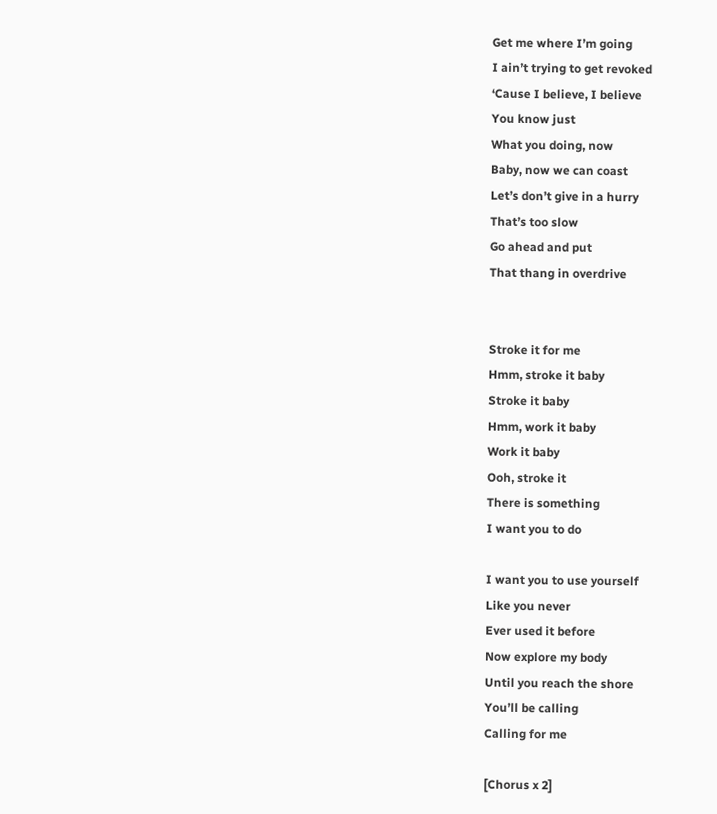Get me where I’m going
I ain’t trying to get revoked
‘Cause I believe, I believe
You know just
What you doing, now
Baby, now we can coast
Let’s don’t give in a hurry
That’s too slow
Go ahead and put
That thang in overdrive


Stroke it for me
Hmm, stroke it baby
Stroke it baby
Hmm, work it baby
Work it baby
Ooh, stroke it
There is something
I want you to do

I want you to use yourself
Like you never
Ever used it before
Now explore my body
Until you reach the shore
You’ll be calling
Calling for me

[Chorus x 2]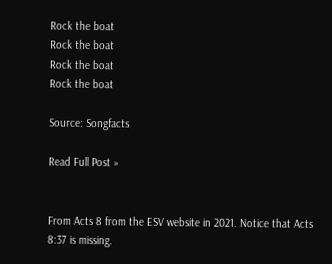Rock the boat
Rock the boat
Rock the boat
Rock the boat

Source: Songfacts

Read Full Post »


From Acts 8 from the ESV website in 2021. Notice that Acts 8:37 is missing.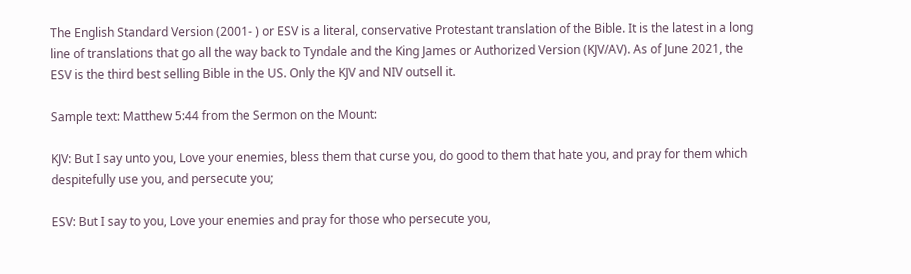The English Standard Version (2001- ) or ESV is a literal, conservative Protestant translation of the Bible. It is the latest in a long line of translations that go all the way back to Tyndale and the King James or Authorized Version (KJV/AV). As of June 2021, the ESV is the third best selling Bible in the US. Only the KJV and NIV outsell it.

Sample text: Matthew 5:44 from the Sermon on the Mount:

KJV: But I say unto you, Love your enemies, bless them that curse you, do good to them that hate you, and pray for them which despitefully use you, and persecute you;

ESV: But I say to you, Love your enemies and pray for those who persecute you,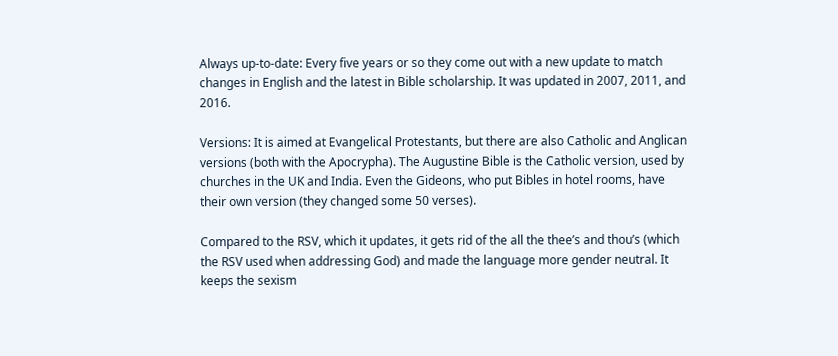Always up-to-date: Every five years or so they come out with a new update to match changes in English and the latest in Bible scholarship. It was updated in 2007, 2011, and 2016.

Versions: It is aimed at Evangelical Protestants, but there are also Catholic and Anglican versions (both with the Apocrypha). The Augustine Bible is the Catholic version, used by churches in the UK and India. Even the Gideons, who put Bibles in hotel rooms, have their own version (they changed some 50 verses).

Compared to the RSV, which it updates, it gets rid of the all the thee’s and thou’s (which the RSV used when addressing God) and made the language more gender neutral. It keeps the sexism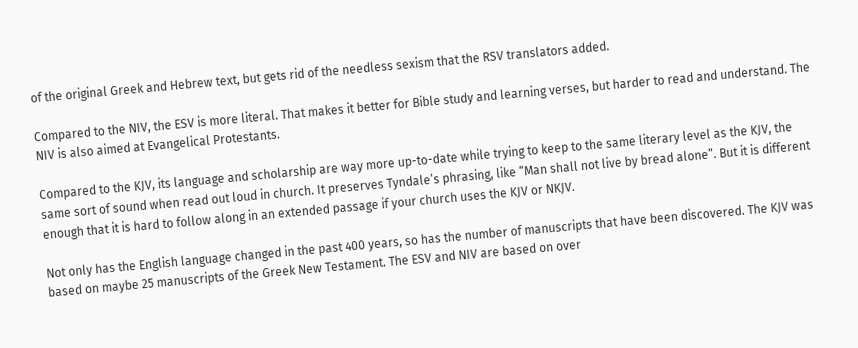of the original Greek and Hebrew text, but gets rid of the needless sexism that the RSV translators added.

Compared to the NIV, the ESV is more literal. That makes it better for Bible study and learning verses, but harder to read and understand. The NIV is also aimed at Evangelical Protestants.

Compared to the KJV, its language and scholarship are way more up-to-date while trying to keep to the same literary level as the KJV, the same sort of sound when read out loud in church. It preserves Tyndale’s phrasing, like “Man shall not live by bread alone”. But it is different enough that it is hard to follow along in an extended passage if your church uses the KJV or NKJV.

Not only has the English language changed in the past 400 years, so has the number of manuscripts that have been discovered. The KJV was based on maybe 25 manuscripts of the Greek New Testament. The ESV and NIV are based on over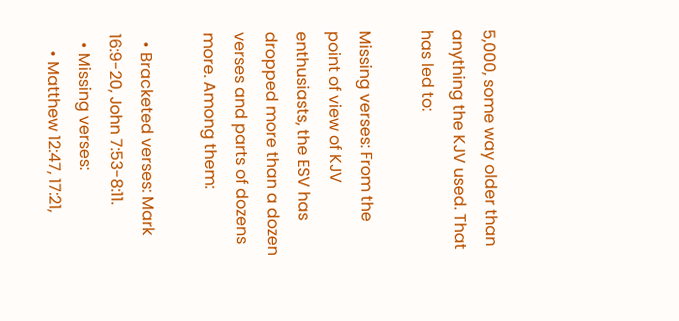5,000, some way older than anything the KJV used. That has led to:

Missing verses: From the point of view of KJV enthusiasts, the ESV has dropped more than a dozen verses and parts of dozens more. Among them:

  • Bracketed verses: Mark 16:9-20, John 7:53-8:11.
  • Missing verses:
    • Matthew 12:47, 17:21,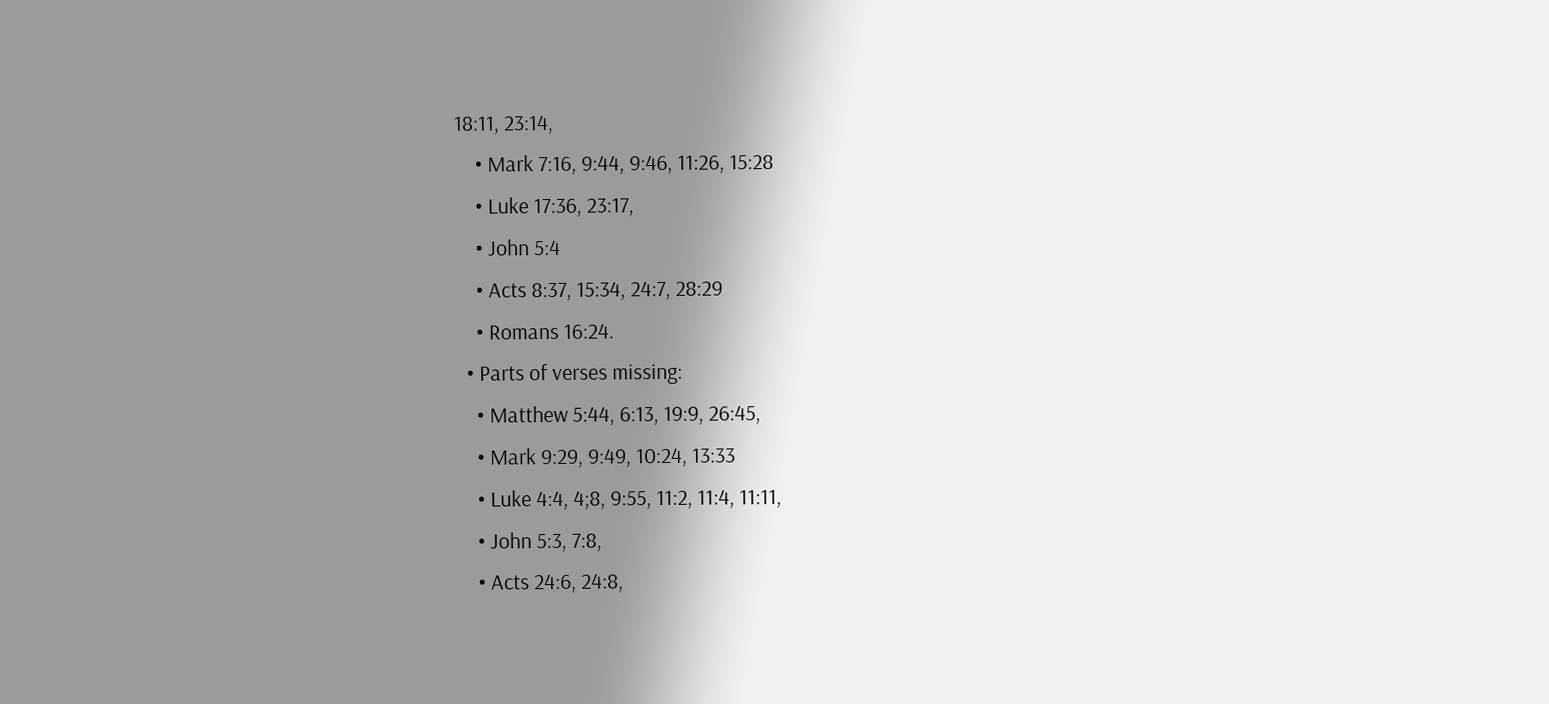18:11, 23:14,
    • Mark 7:16, 9:44, 9:46, 11:26, 15:28
    • Luke 17:36, 23:17,
    • John 5:4
    • Acts 8:37, 15:34, 24:7, 28:29
    • Romans 16:24.
  • Parts of verses missing:
    • Matthew 5:44, 6:13, 19:9, 26:45,
    • Mark 9:29, 9:49, 10:24, 13:33
    • Luke 4:4, 4;8, 9:55, 11:2, 11:4, 11:11,
    • John 5:3, 7:8,
    • Acts 24:6, 24:8,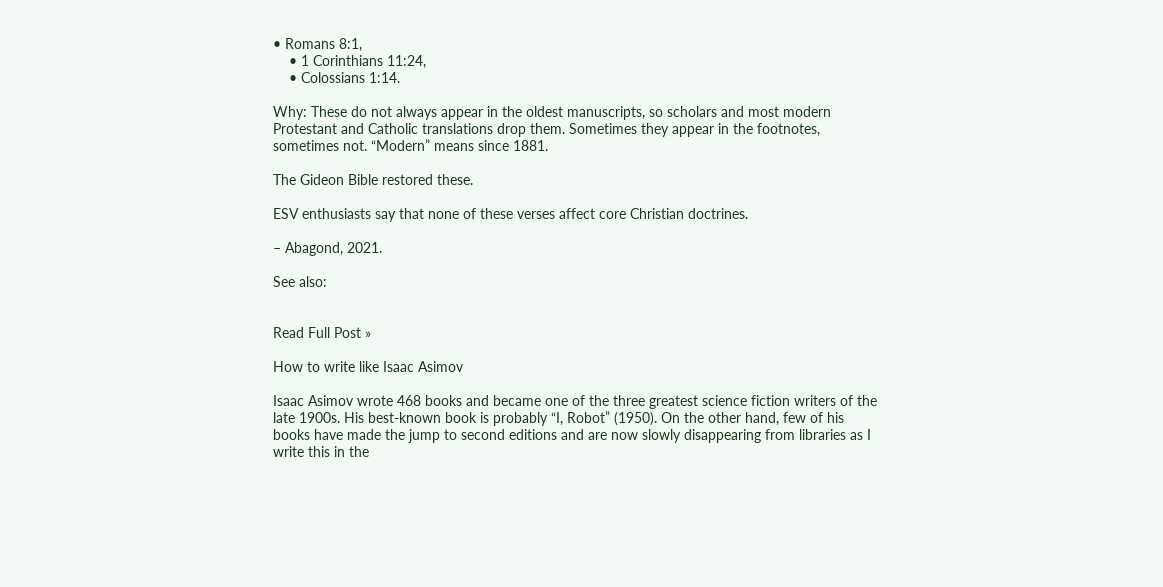• Romans 8:1,
    • 1 Corinthians 11:24,
    • Colossians 1:14.

Why: These do not always appear in the oldest manuscripts, so scholars and most modern Protestant and Catholic translations drop them. Sometimes they appear in the footnotes, sometimes not. “Modern” means since 1881.

The Gideon Bible restored these.

ESV enthusiasts say that none of these verses affect core Christian doctrines.

– Abagond, 2021.

See also:


Read Full Post »

How to write like Isaac Asimov

Isaac Asimov wrote 468 books and became one of the three greatest science fiction writers of the late 1900s. His best-known book is probably “I, Robot” (1950). On the other hand, few of his books have made the jump to second editions and are now slowly disappearing from libraries as I write this in the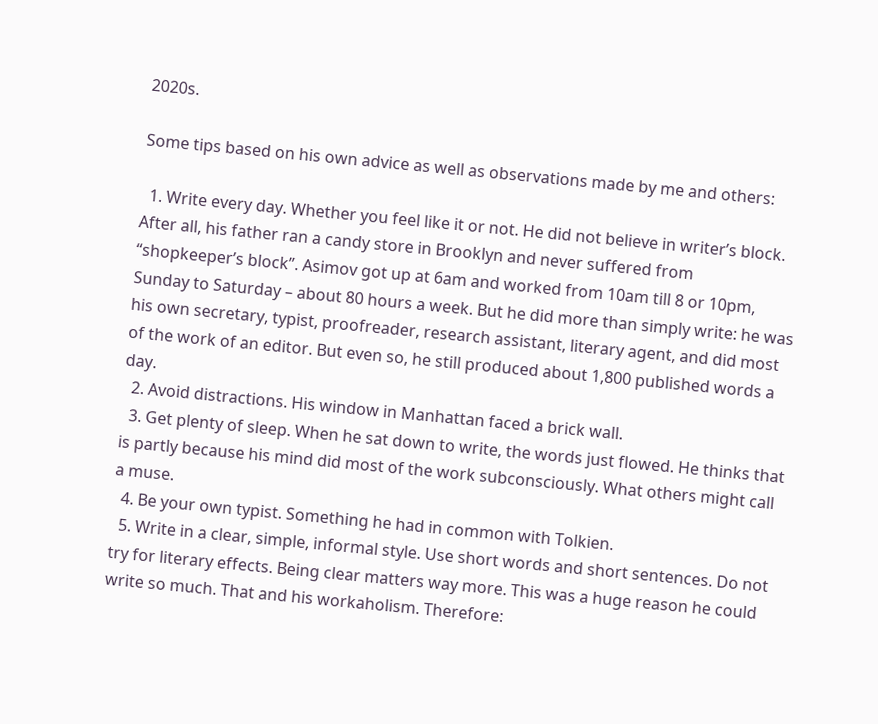2020s.

Some tips based on his own advice as well as observations made by me and others:

  1. Write every day. Whether you feel like it or not. He did not believe in writer’s block. After all, his father ran a candy store in Brooklyn and never suffered from “shopkeeper’s block”. Asimov got up at 6am and worked from 10am till 8 or 10pm, Sunday to Saturday – about 80 hours a week. But he did more than simply write: he was his own secretary, typist, proofreader, research assistant, literary agent, and did most of the work of an editor. But even so, he still produced about 1,800 published words a day.
  2. Avoid distractions. His window in Manhattan faced a brick wall.
  3. Get plenty of sleep. When he sat down to write, the words just flowed. He thinks that is partly because his mind did most of the work subconsciously. What others might call a muse.
  4. Be your own typist. Something he had in common with Tolkien.
  5. Write in a clear, simple, informal style. Use short words and short sentences. Do not try for literary effects. Being clear matters way more. This was a huge reason he could write so much. That and his workaholism. Therefore: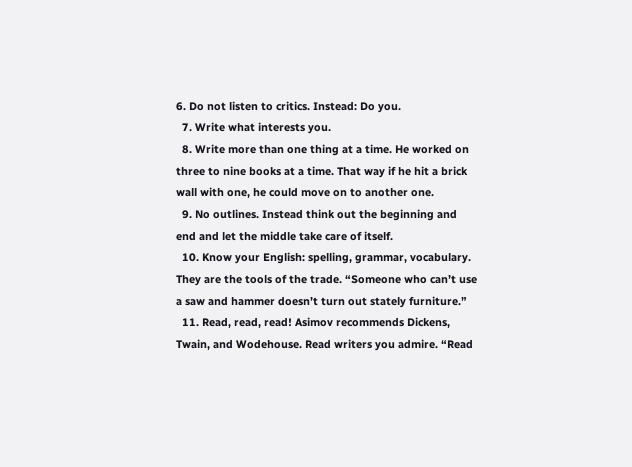6. Do not listen to critics. Instead: Do you.
  7. Write what interests you.
  8. Write more than one thing at a time. He worked on three to nine books at a time. That way if he hit a brick wall with one, he could move on to another one.
  9. No outlines. Instead think out the beginning and end and let the middle take care of itself.
  10. Know your English: spelling, grammar, vocabulary. They are the tools of the trade. “Someone who can’t use a saw and hammer doesn’t turn out stately furniture.”
  11. Read, read, read! Asimov recommends Dickens, Twain, and Wodehouse. Read writers you admire. “Read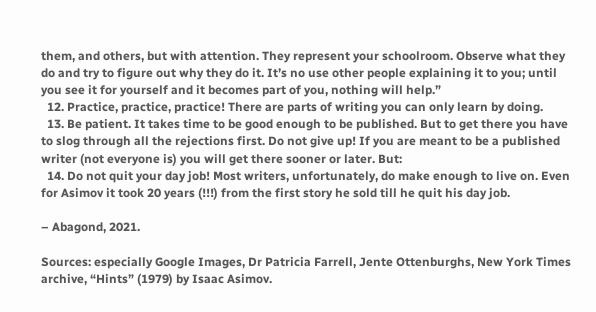them, and others, but with attention. They represent your schoolroom. Observe what they do and try to figure out why they do it. It’s no use other people explaining it to you; until you see it for yourself and it becomes part of you, nothing will help.”
  12. Practice, practice, practice! There are parts of writing you can only learn by doing.
  13. Be patient. It takes time to be good enough to be published. But to get there you have to slog through all the rejections first. Do not give up! If you are meant to be a published writer (not everyone is) you will get there sooner or later. But:
  14. Do not quit your day job! Most writers, unfortunately, do make enough to live on. Even for Asimov it took 20 years (!!!) from the first story he sold till he quit his day job.

– Abagond, 2021.

Sources: especially Google Images, Dr Patricia Farrell, Jente Ottenburghs, New York Times archive, “Hints” (1979) by Isaac Asimov.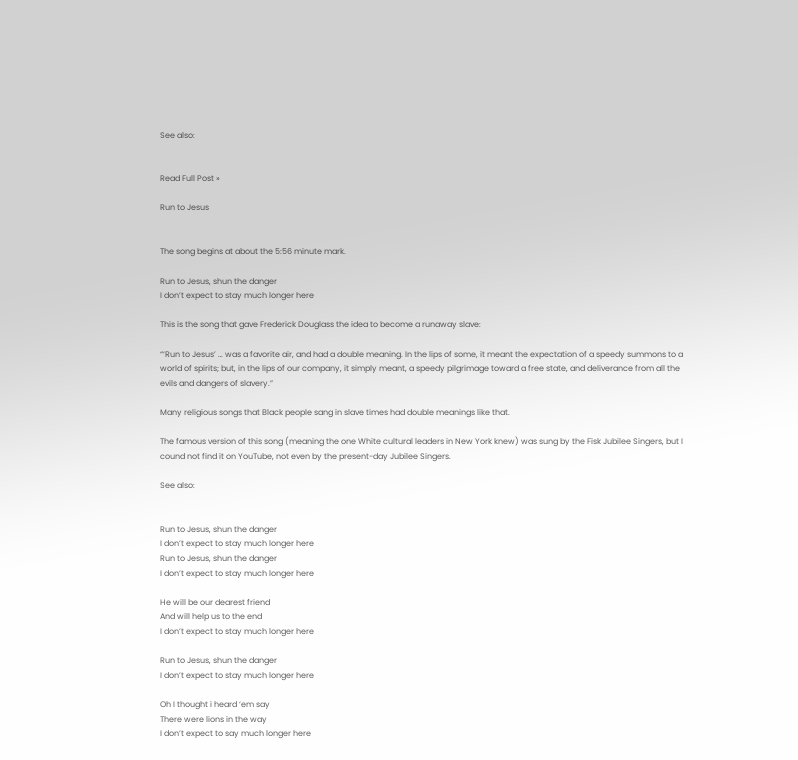See also:


Read Full Post »

Run to Jesus


The song begins at about the 5:56 minute mark.

Run to Jesus, shun the danger
I don’t expect to stay much longer here

This is the song that gave Frederick Douglass the idea to become a runaway slave:

“‘Run to Jesus’ … was a favorite air, and had a double meaning. In the lips of some, it meant the expectation of a speedy summons to a world of spirits; but, in the lips of our company, it simply meant, a speedy pilgrimage toward a free state, and deliverance from all the evils and dangers of slavery.”

Many religious songs that Black people sang in slave times had double meanings like that.

The famous version of this song (meaning the one White cultural leaders in New York knew) was sung by the Fisk Jubilee Singers, but I cound not find it on YouTube, not even by the present-day Jubilee Singers.

See also:


Run to Jesus, shun the danger
I don’t expect to stay much longer here
Run to Jesus, shun the danger
I don’t expect to stay much longer here

He will be our dearest friend
And will help us to the end
I don’t expect to stay much longer here

Run to Jesus, shun the danger
I don’t expect to stay much longer here

Oh I thought i heard ‘em say
There were lions in the way
I don’t expect to say much longer here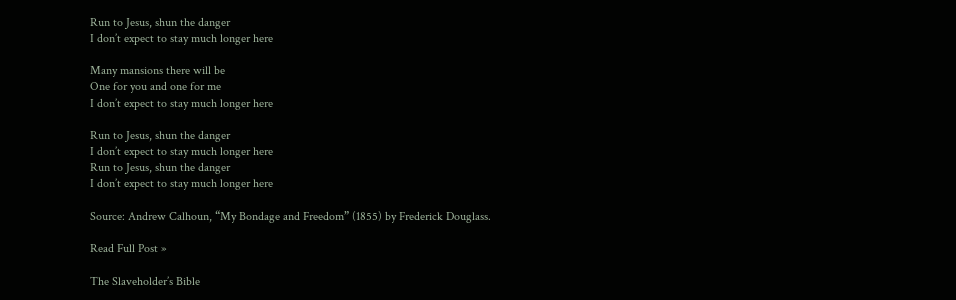Run to Jesus, shun the danger
I don’t expect to stay much longer here

Many mansions there will be
One for you and one for me
I don’t expect to stay much longer here

Run to Jesus, shun the danger
I don’t expect to stay much longer here
Run to Jesus, shun the danger
I don’t expect to stay much longer here

Source: Andrew Calhoun, “My Bondage and Freedom” (1855) by Frederick Douglass.

Read Full Post »

The Slaveholder’s Bible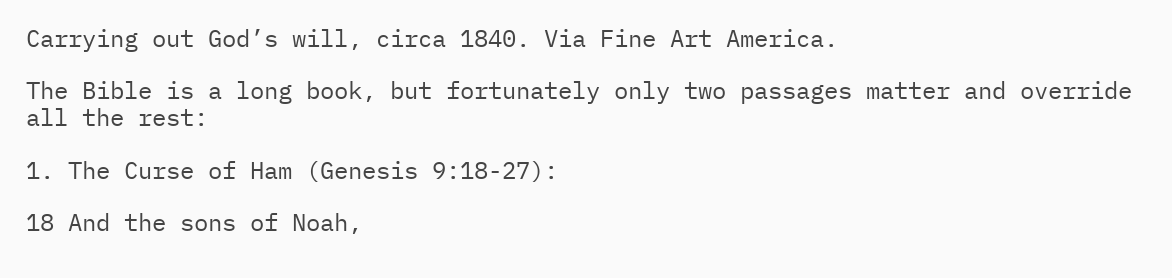Carrying out God’s will, circa 1840. Via Fine Art America.

The Bible is a long book, but fortunately only two passages matter and override all the rest:

1. The Curse of Ham (Genesis 9:18-27):

18 And the sons of Noah,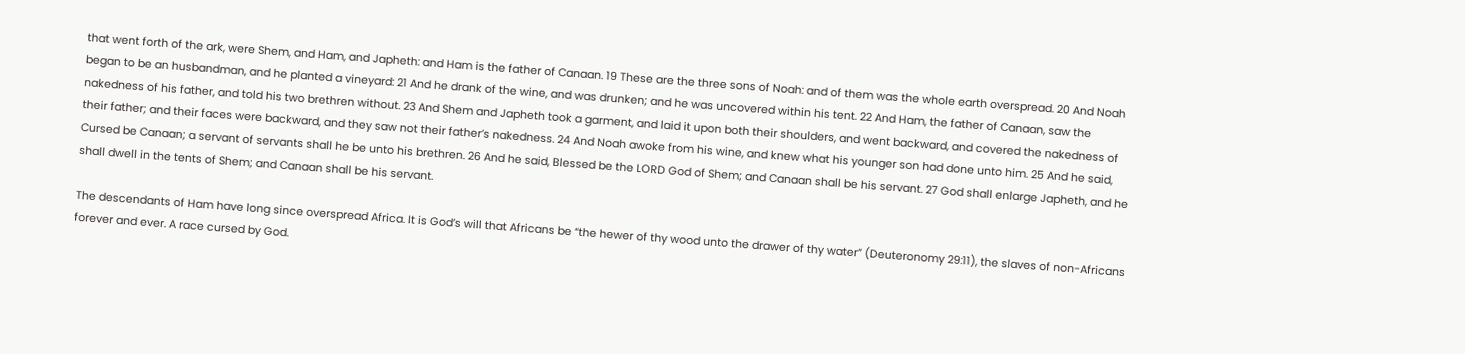that went forth of the ark, were Shem, and Ham, and Japheth: and Ham is the father of Canaan. 19 These are the three sons of Noah: and of them was the whole earth overspread. 20 And Noah began to be an husbandman, and he planted a vineyard: 21 And he drank of the wine, and was drunken; and he was uncovered within his tent. 22 And Ham, the father of Canaan, saw the nakedness of his father, and told his two brethren without. 23 And Shem and Japheth took a garment, and laid it upon both their shoulders, and went backward, and covered the nakedness of their father; and their faces were backward, and they saw not their father’s nakedness. 24 And Noah awoke from his wine, and knew what his younger son had done unto him. 25 And he said, Cursed be Canaan; a servant of servants shall he be unto his brethren. 26 And he said, Blessed be the LORD God of Shem; and Canaan shall be his servant. 27 God shall enlarge Japheth, and he shall dwell in the tents of Shem; and Canaan shall be his servant.

The descendants of Ham have long since overspread Africa. It is God’s will that Africans be “the hewer of thy wood unto the drawer of thy water” (Deuteronomy 29:11), the slaves of non-Africans forever and ever. A race cursed by God.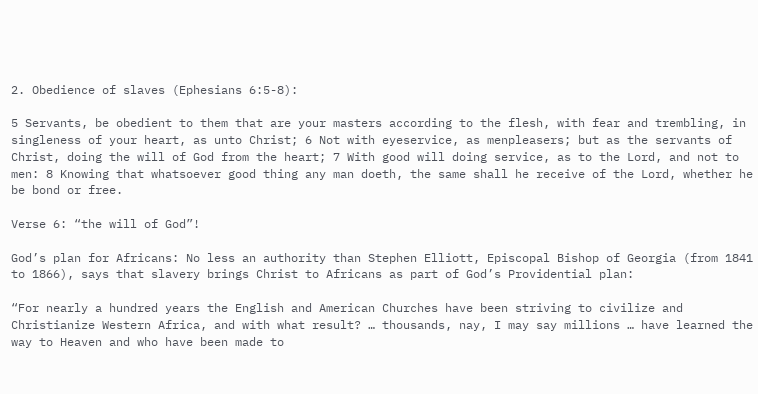2. Obedience of slaves (Ephesians 6:5-8):

5 Servants, be obedient to them that are your masters according to the flesh, with fear and trembling, in singleness of your heart, as unto Christ; 6 Not with eyeservice, as menpleasers; but as the servants of Christ, doing the will of God from the heart; 7 With good will doing service, as to the Lord, and not to men: 8 Knowing that whatsoever good thing any man doeth, the same shall he receive of the Lord, whether he be bond or free.

Verse 6: “the will of God”!

God’s plan for Africans: No less an authority than Stephen Elliott, Episcopal Bishop of Georgia (from 1841 to 1866), says that slavery brings Christ to Africans as part of God’s Providential plan:

“For nearly a hundred years the English and American Churches have been striving to civilize and Christianize Western Africa, and with what result? … thousands, nay, I may say millions … have learned the way to Heaven and who have been made to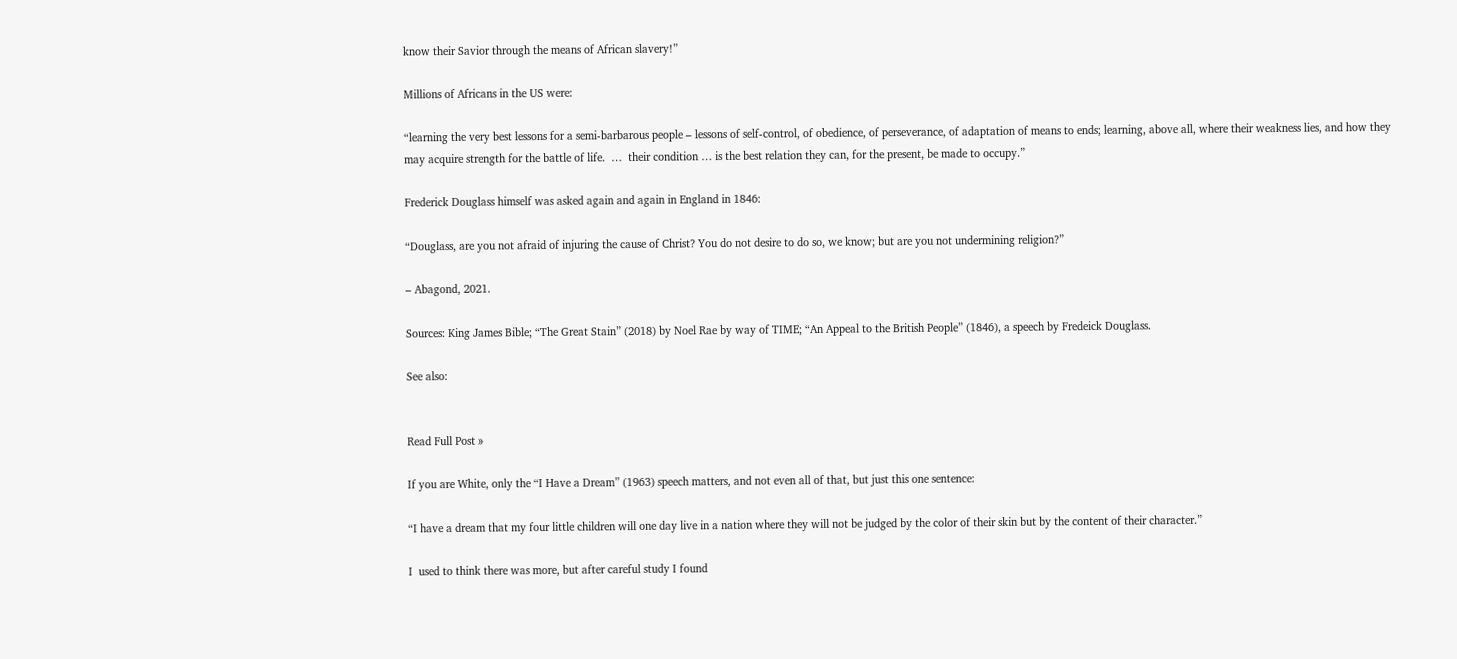know their Savior through the means of African slavery!”

Millions of Africans in the US were:

“learning the very best lessons for a semi-barbarous people – lessons of self-control, of obedience, of perseverance, of adaptation of means to ends; learning, above all, where their weakness lies, and how they may acquire strength for the battle of life.  …  their condition … is the best relation they can, for the present, be made to occupy.”

Frederick Douglass himself was asked again and again in England in 1846:

“Douglass, are you not afraid of injuring the cause of Christ? You do not desire to do so, we know; but are you not undermining religion?”

– Abagond, 2021.

Sources: King James Bible; “The Great Stain” (2018) by Noel Rae by way of TIME; “An Appeal to the British People” (1846), a speech by Fredeick Douglass.

See also:


Read Full Post »

If you are White, only the “I Have a Dream” (1963) speech matters, and not even all of that, but just this one sentence:

“I have a dream that my four little children will one day live in a nation where they will not be judged by the color of their skin but by the content of their character.”

I  used to think there was more, but after careful study I found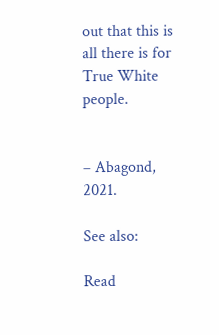out that this is all there is for True White people.


– Abagond, 2021.

See also:

Read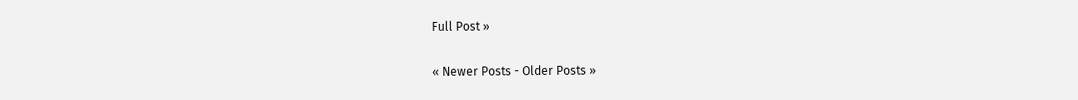Full Post »

« Newer Posts - Older Posts »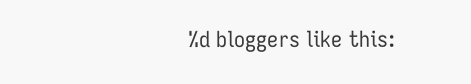%d bloggers like this: